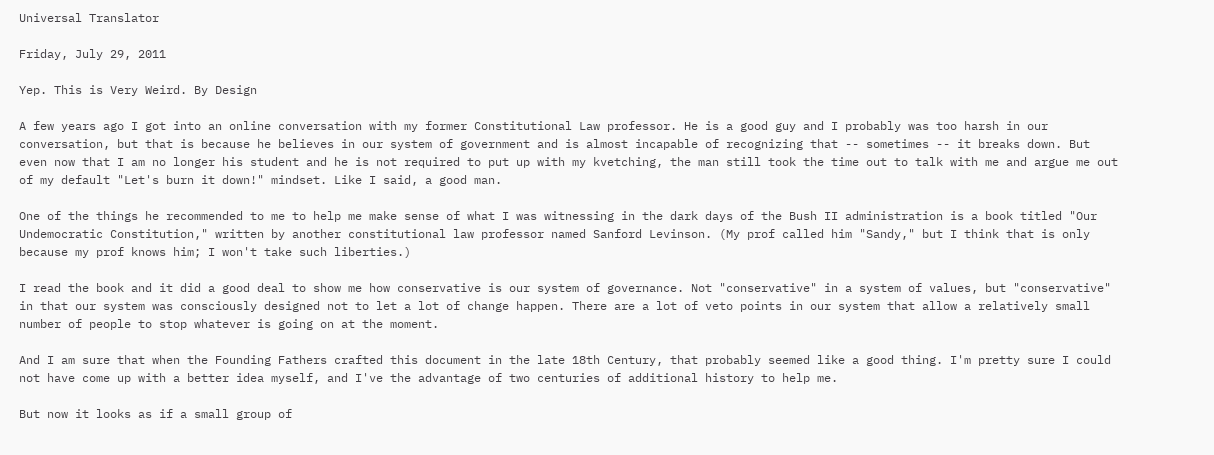Universal Translator

Friday, July 29, 2011

Yep. This is Very Weird. By Design

A few years ago I got into an online conversation with my former Constitutional Law professor. He is a good guy and I probably was too harsh in our conversation, but that is because he believes in our system of government and is almost incapable of recognizing that -- sometimes -- it breaks down. But even now that I am no longer his student and he is not required to put up with my kvetching, the man still took the time out to talk with me and argue me out of my default "Let's burn it down!" mindset. Like I said, a good man.

One of the things he recommended to me to help me make sense of what I was witnessing in the dark days of the Bush II administration is a book titled "Our Undemocratic Constitution," written by another constitutional law professor named Sanford Levinson. (My prof called him "Sandy," but I think that is only because my prof knows him; I won't take such liberties.)

I read the book and it did a good deal to show me how conservative is our system of governance. Not "conservative" in a system of values, but "conservative" in that our system was consciously designed not to let a lot of change happen. There are a lot of veto points in our system that allow a relatively small number of people to stop whatever is going on at the moment.

And I am sure that when the Founding Fathers crafted this document in the late 18th Century, that probably seemed like a good thing. I'm pretty sure I could not have come up with a better idea myself, and I've the advantage of two centuries of additional history to help me.

But now it looks as if a small group of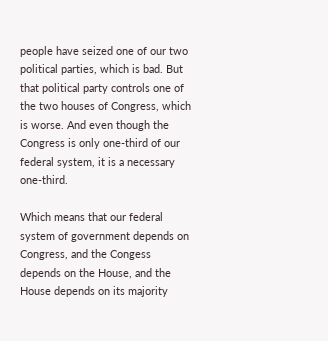people have seized one of our two political parties, which is bad. But that political party controls one of the two houses of Congress, which is worse. And even though the Congress is only one-third of our federal system, it is a necessary one-third.

Which means that our federal system of government depends on Congress, and the Congess depends on the House, and the House depends on its majority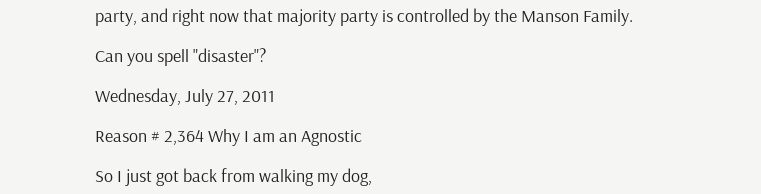party, and right now that majority party is controlled by the Manson Family.

Can you spell "disaster"?

Wednesday, July 27, 2011

Reason # 2,364 Why I am an Agnostic

So I just got back from walking my dog,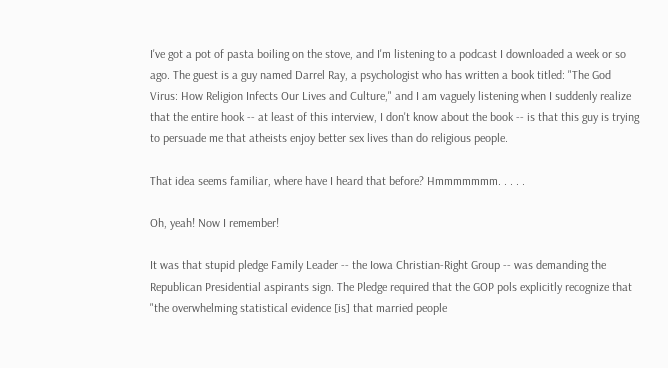I've got a pot of pasta boiling on the stove, and I'm listening to a podcast I downloaded a week or so ago. The guest is a guy named Darrel Ray, a psychologist who has written a book titled: "The God Virus: How Religion Infects Our Lives and Culture," and I am vaguely listening when I suddenly realize that the entire hook -- at least of this interview, I don't know about the book -- is that this guy is trying to persuade me that atheists enjoy better sex lives than do religious people.

That idea seems familiar, where have I heard that before? Hmmmmmmm. . . . .

Oh, yeah! Now I remember!

It was that stupid pledge Family Leader -- the Iowa Christian-Right Group -- was demanding the Republican Presidential aspirants sign. The Pledge required that the GOP pols explicitly recognize that "the overwhelming statistical evidence [is] that married people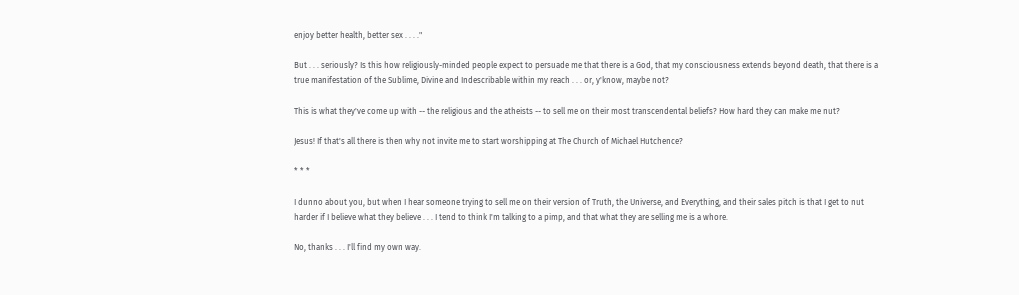enjoy better health, better sex . . . ."

But . . . seriously? Is this how religiously-minded people expect to persuade me that there is a God, that my consciousness extends beyond death, that there is a true manifestation of the Sublime, Divine and Indescribable within my reach . . . or, y'know, maybe not?

This is what they've come up with -- the religious and the atheists -- to sell me on their most transcendental beliefs? How hard they can make me nut?

Jesus! If that's all there is then why not invite me to start worshipping at The Church of Michael Hutchence?

* * *

I dunno about you, but when I hear someone trying to sell me on their version of Truth, the Universe, and Everything, and their sales pitch is that I get to nut harder if I believe what they believe . . . I tend to think I'm talking to a pimp, and that what they are selling me is a whore.

No, thanks . . . I'll find my own way.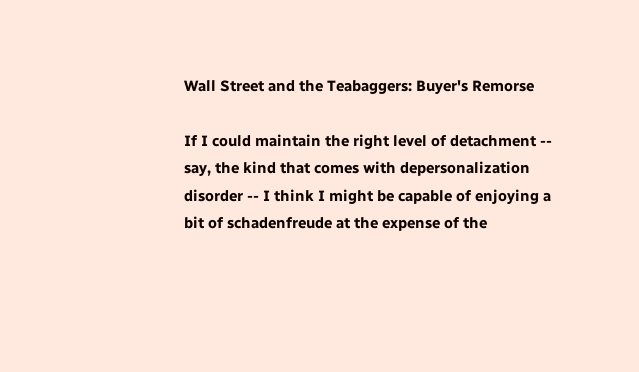Wall Street and the Teabaggers: Buyer's Remorse

If I could maintain the right level of detachment -- say, the kind that comes with depersonalization disorder -- I think I might be capable of enjoying a bit of schadenfreude at the expense of the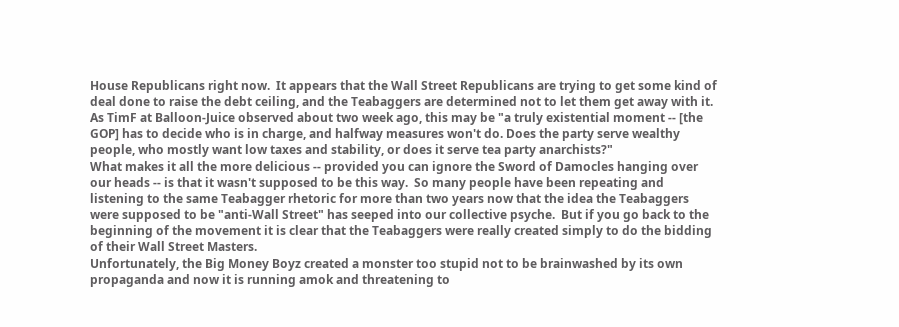House Republicans right now.  It appears that the Wall Street Republicans are trying to get some kind of deal done to raise the debt ceiling, and the Teabaggers are determined not to let them get away with it.
As TimF at Balloon-Juice observed about two week ago, this may be "a truly existential moment -- [the GOP] has to decide who is in charge, and halfway measures won't do. Does the party serve wealthy people, who mostly want low taxes and stability, or does it serve tea party anarchists?"
What makes it all the more delicious -- provided you can ignore the Sword of Damocles hanging over our heads -- is that it wasn't supposed to be this way.  So many people have been repeating and listening to the same Teabagger rhetoric for more than two years now that the idea the Teabaggers were supposed to be "anti-Wall Street" has seeped into our collective psyche.  But if you go back to the beginning of the movement it is clear that the Teabaggers were really created simply to do the bidding of their Wall Street Masters.
Unfortunately, the Big Money Boyz created a monster too stupid not to be brainwashed by its own propaganda and now it is running amok and threatening to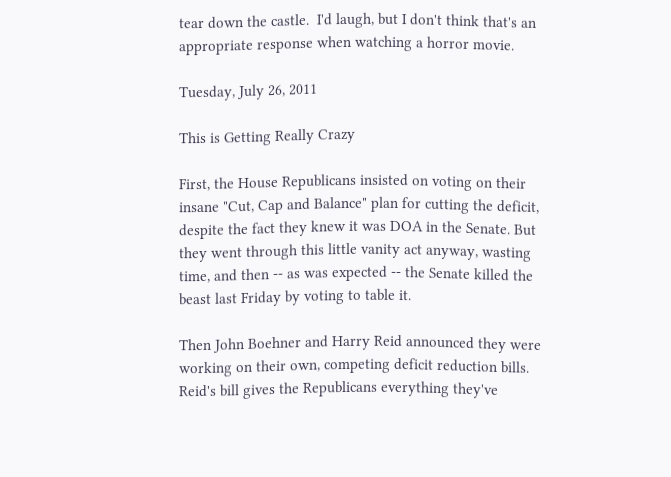tear down the castle.  I'd laugh, but I don't think that's an appropriate response when watching a horror movie.

Tuesday, July 26, 2011

This is Getting Really Crazy

First, the House Republicans insisted on voting on their insane "Cut, Cap and Balance" plan for cutting the deficit, despite the fact they knew it was DOA in the Senate. But they went through this little vanity act anyway, wasting time, and then -- as was expected -- the Senate killed the beast last Friday by voting to table it.

Then John Boehner and Harry Reid announced they were working on their own, competing deficit reduction bills. Reid's bill gives the Republicans everything they've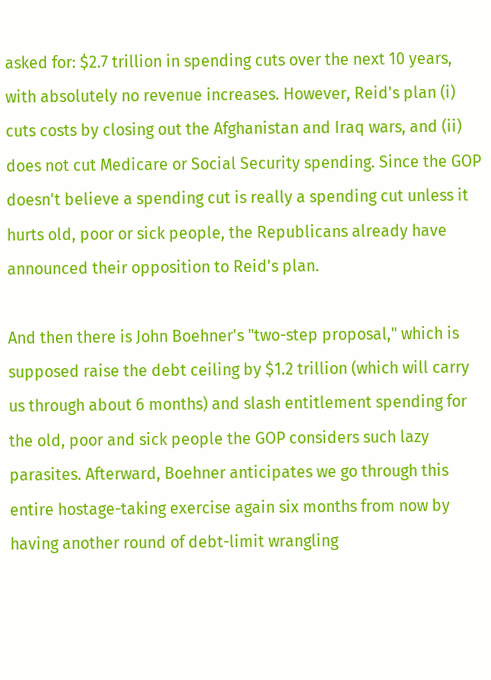asked for: $2.7 trillion in spending cuts over the next 10 years, with absolutely no revenue increases. However, Reid's plan (i) cuts costs by closing out the Afghanistan and Iraq wars, and (ii) does not cut Medicare or Social Security spending. Since the GOP doesn't believe a spending cut is really a spending cut unless it hurts old, poor or sick people, the Republicans already have announced their opposition to Reid's plan.

And then there is John Boehner's "two-step proposal," which is supposed raise the debt ceiling by $1.2 trillion (which will carry us through about 6 months) and slash entitlement spending for the old, poor and sick people the GOP considers such lazy parasites. Afterward, Boehner anticipates we go through this entire hostage-taking exercise again six months from now by having another round of debt-limit wrangling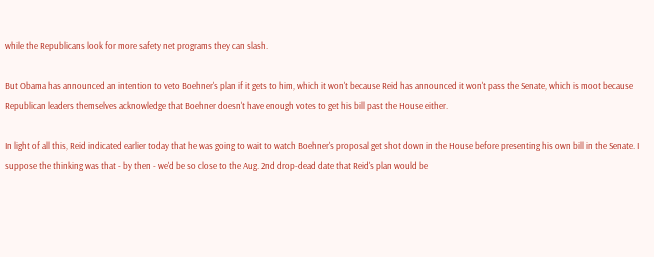while the Republicans look for more safety net programs they can slash.

But Obama has announced an intention to veto Boehner's plan if it gets to him, which it won't because Reid has announced it won't pass the Senate, which is moot because Republican leaders themselves acknowledge that Boehner doesn't have enough votes to get his bill past the House either.

In light of all this, Reid indicated earlier today that he was going to wait to watch Boehner's proposal get shot down in the House before presenting his own bill in the Senate. I suppose the thinking was that - by then - we'd be so close to the Aug. 2nd drop-dead date that Reid's plan would be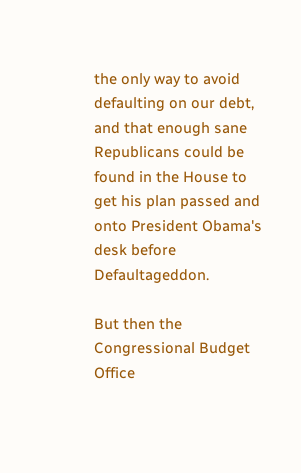the only way to avoid defaulting on our debt, and that enough sane Republicans could be found in the House to get his plan passed and onto President Obama's desk before Defaultageddon.

But then the Congressional Budget Office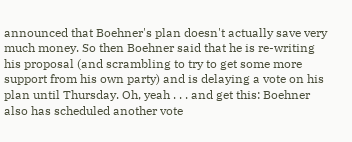announced that Boehner's plan doesn't actually save very much money. So then Boehner said that he is re-writing his proposal (and scrambling to try to get some more support from his own party) and is delaying a vote on his plan until Thursday. Oh, yeah . . . and get this: Boehner also has scheduled another vote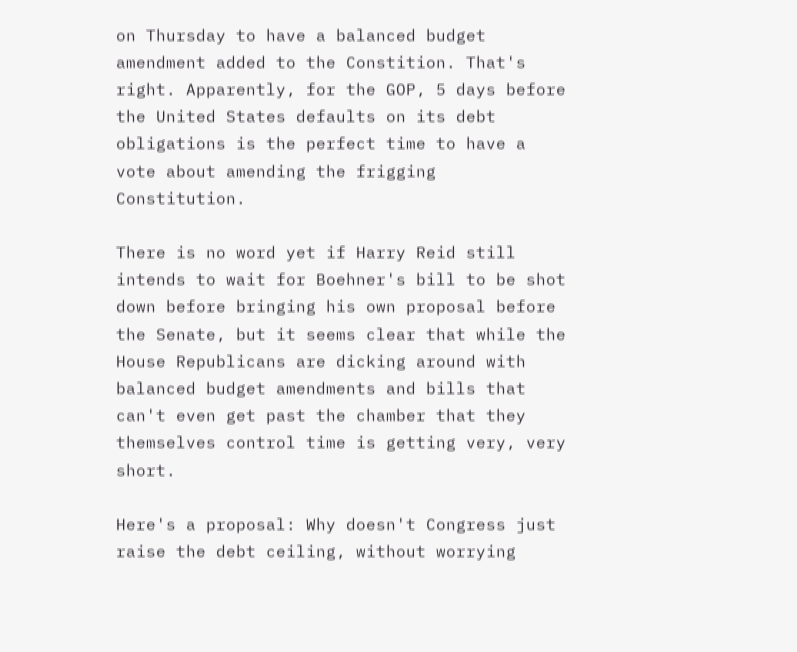on Thursday to have a balanced budget amendment added to the Constition. That's right. Apparently, for the GOP, 5 days before the United States defaults on its debt obligations is the perfect time to have a vote about amending the frigging Constitution.

There is no word yet if Harry Reid still intends to wait for Boehner's bill to be shot down before bringing his own proposal before the Senate, but it seems clear that while the House Republicans are dicking around with balanced budget amendments and bills that can't even get past the chamber that they themselves control time is getting very, very short.

Here's a proposal: Why doesn't Congress just raise the debt ceiling, without worrying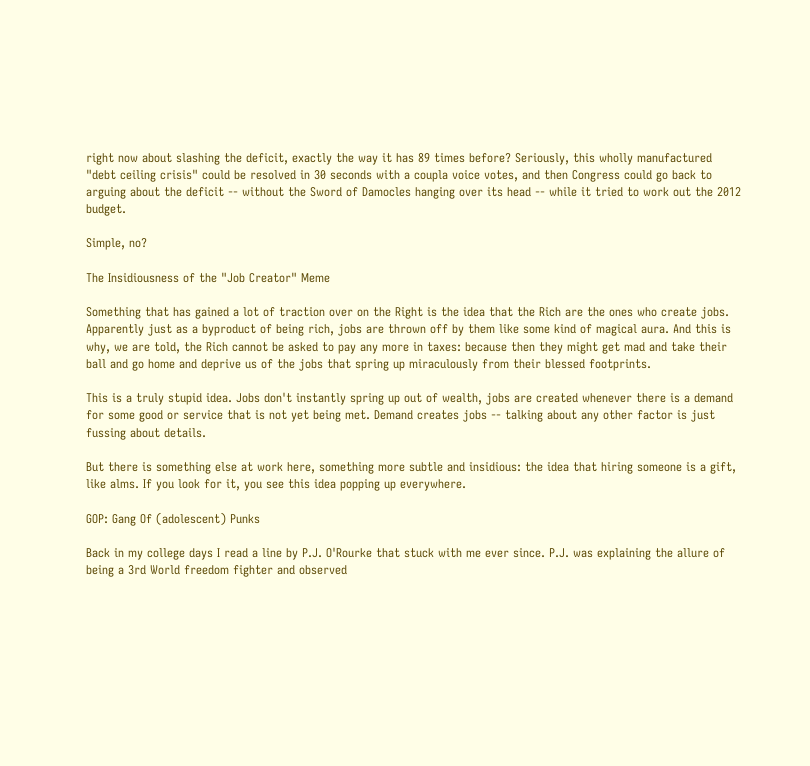right now about slashing the deficit, exactly the way it has 89 times before? Seriously, this wholly manufactured "debt ceiling crisis" could be resolved in 30 seconds with a coupla voice votes, and then Congress could go back to arguing about the deficit -- without the Sword of Damocles hanging over its head -- while it tried to work out the 2012 budget.

Simple, no?

The Insidiousness of the "Job Creator" Meme

Something that has gained a lot of traction over on the Right is the idea that the Rich are the ones who create jobs. Apparently just as a byproduct of being rich, jobs are thrown off by them like some kind of magical aura. And this is why, we are told, the Rich cannot be asked to pay any more in taxes: because then they might get mad and take their ball and go home and deprive us of the jobs that spring up miraculously from their blessed footprints.

This is a truly stupid idea. Jobs don't instantly spring up out of wealth, jobs are created whenever there is a demand for some good or service that is not yet being met. Demand creates jobs -- talking about any other factor is just fussing about details.

But there is something else at work here, something more subtle and insidious: the idea that hiring someone is a gift, like alms. If you look for it, you see this idea popping up everywhere.

GOP: Gang Of (adolescent) Punks

Back in my college days I read a line by P.J. O'Rourke that stuck with me ever since. P.J. was explaining the allure of being a 3rd World freedom fighter and observed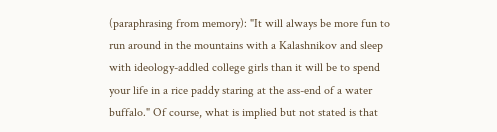(paraphrasing from memory): "It will always be more fun to run around in the mountains with a Kalashnikov and sleep with ideology-addled college girls than it will be to spend your life in a rice paddy staring at the ass-end of a water buffalo." Of course, what is implied but not stated is that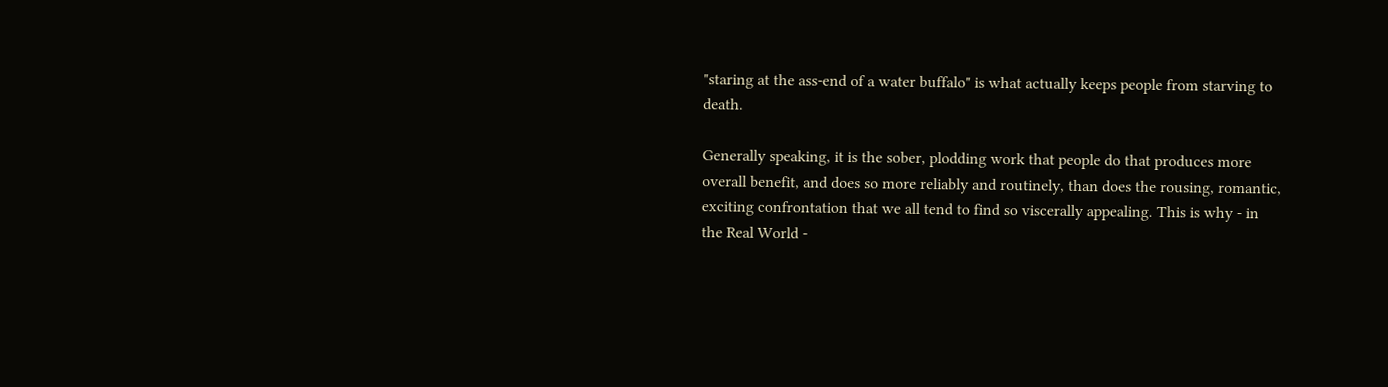"staring at the ass-end of a water buffalo" is what actually keeps people from starving to death.

Generally speaking, it is the sober, plodding work that people do that produces more overall benefit, and does so more reliably and routinely, than does the rousing, romantic, exciting confrontation that we all tend to find so viscerally appealing. This is why - in the Real World -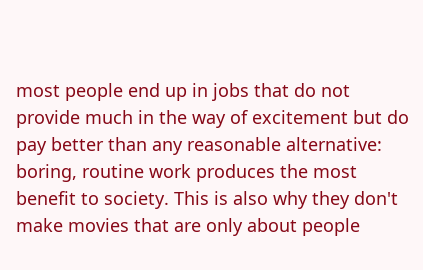most people end up in jobs that do not provide much in the way of excitement but do pay better than any reasonable alternative: boring, routine work produces the most benefit to society. This is also why they don't make movies that are only about people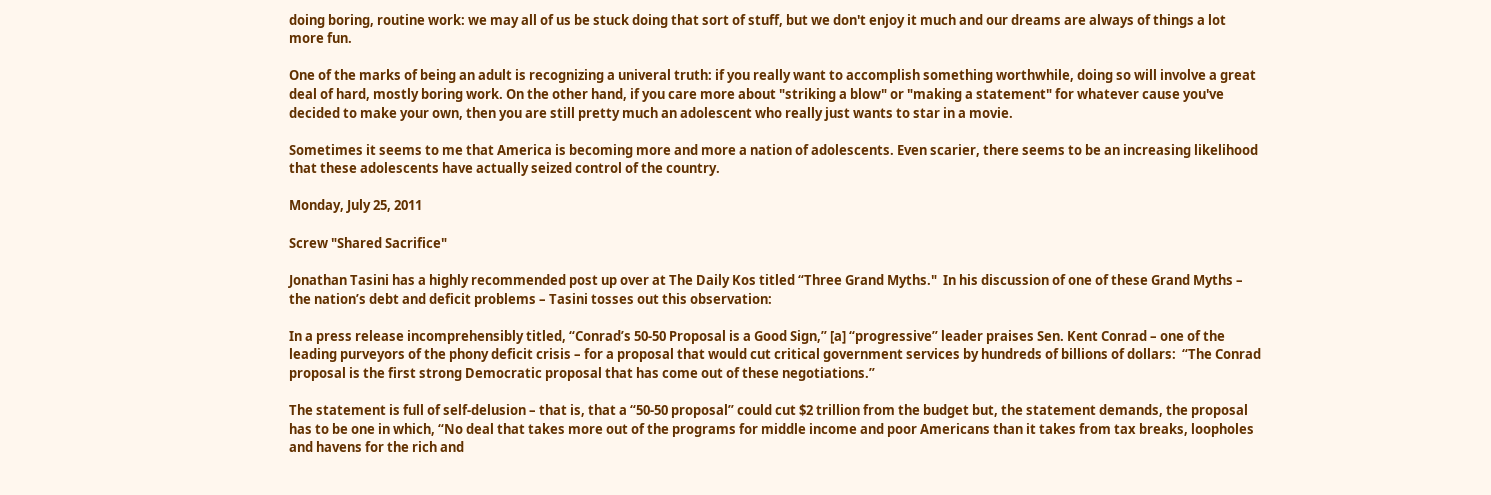doing boring, routine work: we may all of us be stuck doing that sort of stuff, but we don't enjoy it much and our dreams are always of things a lot more fun.

One of the marks of being an adult is recognizing a univeral truth: if you really want to accomplish something worthwhile, doing so will involve a great deal of hard, mostly boring work. On the other hand, if you care more about "striking a blow" or "making a statement" for whatever cause you've decided to make your own, then you are still pretty much an adolescent who really just wants to star in a movie.

Sometimes it seems to me that America is becoming more and more a nation of adolescents. Even scarier, there seems to be an increasing likelihood that these adolescents have actually seized control of the country.

Monday, July 25, 2011

Screw "Shared Sacrifice"

Jonathan Tasini has a highly recommended post up over at The Daily Kos titled “Three Grand Myths."  In his discussion of one of these Grand Myths – the nation’s debt and deficit problems – Tasini tosses out this observation:

In a press release incomprehensibly titled, “Conrad’s 50-50 Proposal is a Good Sign,” [a] “progressive” leader praises Sen. Kent Conrad – one of the leading purveyors of the phony deficit crisis – for a proposal that would cut critical government services by hundreds of billions of dollars:  “The Conrad proposal is the first strong Democratic proposal that has come out of these negotiations.”

The statement is full of self-delusion – that is, that a “50-50 proposal” could cut $2 trillion from the budget but, the statement demands, the proposal has to be one in which, “No deal that takes more out of the programs for middle income and poor Americans than it takes from tax breaks, loopholes and havens for the rich and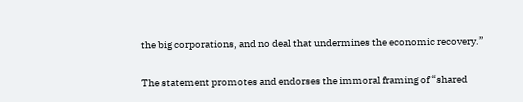the big corporations, and no deal that undermines the economic recovery.”

The statement promotes and endorses the immoral framing of “shared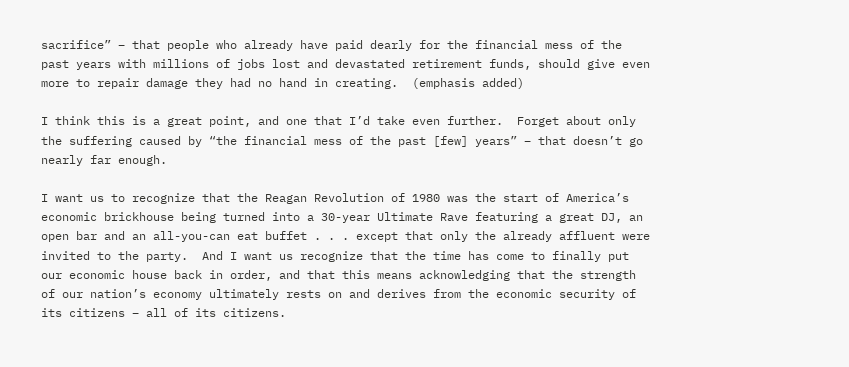sacrifice” – that people who already have paid dearly for the financial mess of the past years with millions of jobs lost and devastated retirement funds, should give even more to repair damage they had no hand in creating.  (emphasis added)

I think this is a great point, and one that I’d take even further.  Forget about only the suffering caused by “the financial mess of the past [few] years” – that doesn’t go nearly far enough.

I want us to recognize that the Reagan Revolution of 1980 was the start of America’s economic brickhouse being turned into a 30-year Ultimate Rave featuring a great DJ, an open bar and an all-you-can eat buffet . . . except that only the already affluent were invited to the party.  And I want us recognize that the time has come to finally put our economic house back in order, and that this means acknowledging that the strength of our nation’s economy ultimately rests on and derives from the economic security of its citizens – all of its citizens.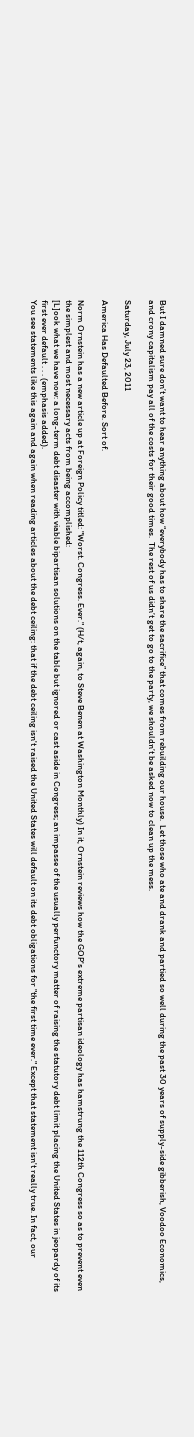But I damned sure don’t want to hear anything about how “everybody has to share the sacrifice” that comes from rebuilding our house.  Let those who ate and drank and partied so well during the past 30 years of supply-side gibberish, Voodoo Economics, and crony capitalism pay all of the costs for their good times.  The rest of us didn’t get to go to the party, we shouldn’t be asked now to clean up the mess.

Saturday, July 23, 2011

America Has Defaulted Before. Sort of.

Norm Ornstein has a new article up at Foreign Policy titled: "Worst. Congress. Ever." (H/t, again, to Steve Benen at Washington Monthly) In it, Ornstein reviews how the GOP's extreme partisan ideology has hamstrung the 112th Congress so as to prevent even the simplest and most necessary acts from being accomplished:
[L]ook what we have now: a long-term debt disaster with viable bipartisan solutions on the table but ignored or cast aside in Congress; an impasse of the usually perfunctory matter of raising the statutory debt limit placing the United States in jeopardy of its first ever default . . . (emphasis added).
You see statements like this again and again when reading articles about the debt ceiling: that if the debt ceiling isn't raised the United States will default on its debt obligations for "the first time ever." Except that statement isn't really true. In fact, our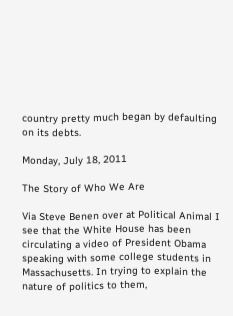country pretty much began by defaulting on its debts.

Monday, July 18, 2011

The Story of Who We Are

Via Steve Benen over at Political Animal I see that the White House has been circulating a video of President Obama speaking with some college students in Massachusetts. In trying to explain the nature of politics to them,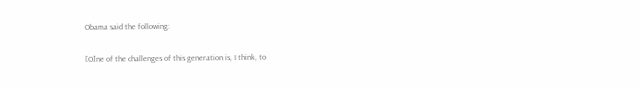Obama said the following:

[O]ne of the challenges of this generation is, I think, to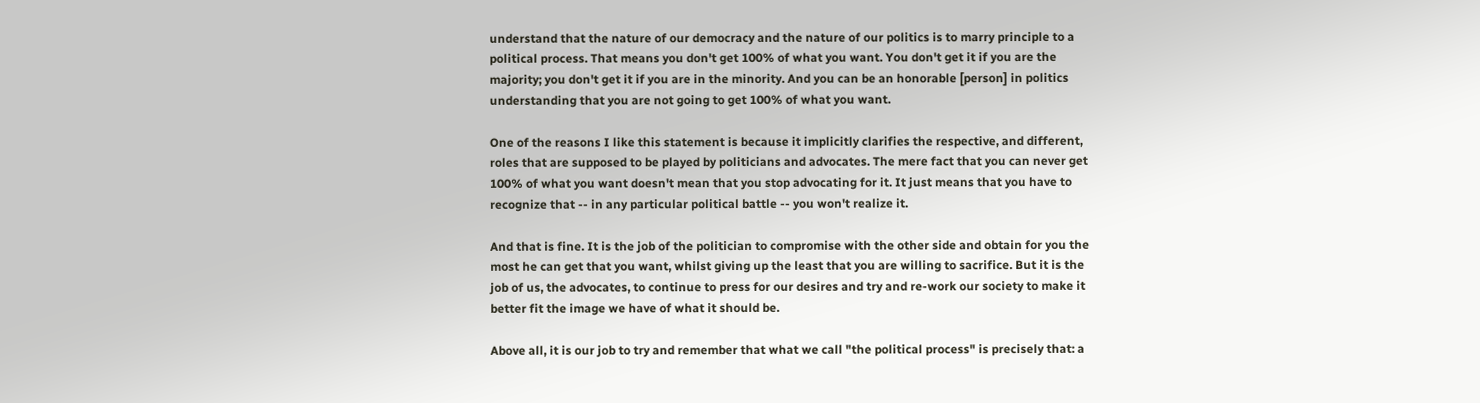understand that the nature of our democracy and the nature of our politics is to marry principle to a political process. That means you don't get 100% of what you want. You don't get it if you are the majority; you don't get it if you are in the minority. And you can be an honorable [person] in politics understanding that you are not going to get 100% of what you want.

One of the reasons I like this statement is because it implicitly clarifies the respective, and different, roles that are supposed to be played by politicians and advocates. The mere fact that you can never get 100% of what you want doesn't mean that you stop advocating for it. It just means that you have to recognize that -- in any particular political battle -- you won't realize it.

And that is fine. It is the job of the politician to compromise with the other side and obtain for you the most he can get that you want, whilst giving up the least that you are willing to sacrifice. But it is the job of us, the advocates, to continue to press for our desires and try and re-work our society to make it better fit the image we have of what it should be.

Above all, it is our job to try and remember that what we call "the political process" is precisely that: a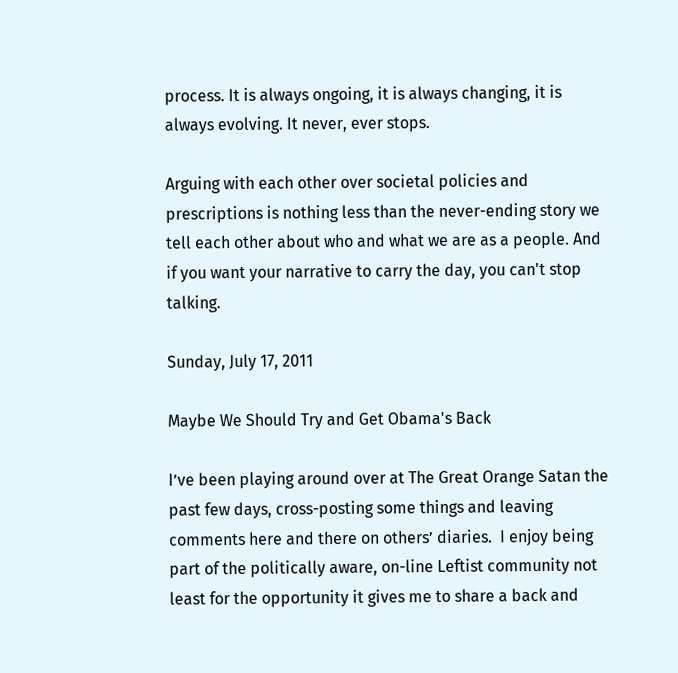process. It is always ongoing, it is always changing, it is always evolving. It never, ever stops.

Arguing with each other over societal policies and prescriptions is nothing less than the never-ending story we tell each other about who and what we are as a people. And if you want your narrative to carry the day, you can't stop talking.

Sunday, July 17, 2011

Maybe We Should Try and Get Obama's Back

I’ve been playing around over at The Great Orange Satan the past few days, cross-posting some things and leaving comments here and there on others’ diaries.  I enjoy being part of the politically aware, on-line Leftist community not least for the opportunity it gives me to share a back and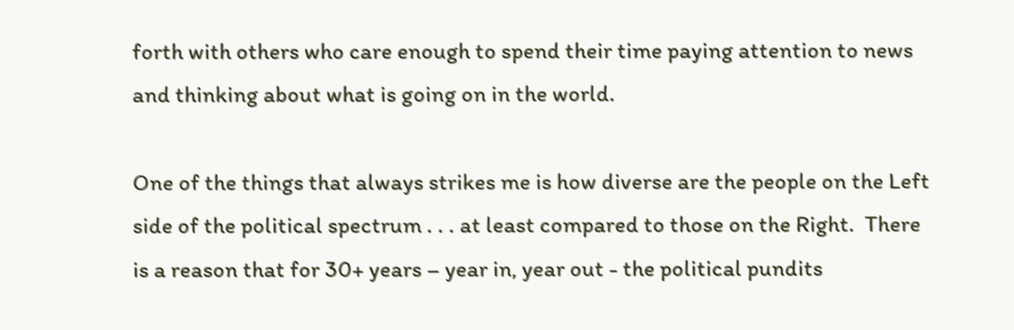forth with others who care enough to spend their time paying attention to news and thinking about what is going on in the world.

One of the things that always strikes me is how diverse are the people on the Left side of the political spectrum . . . at least compared to those on the Right.  There is a reason that for 30+ years – year in, year out - the political pundits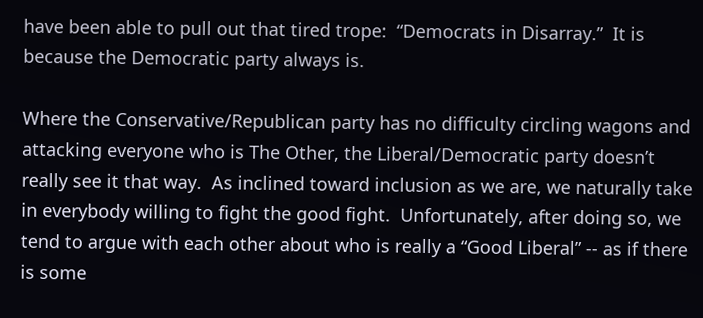have been able to pull out that tired trope:  “Democrats in Disarray.”  It is because the Democratic party always is.

Where the Conservative/Republican party has no difficulty circling wagons and attacking everyone who is The Other, the Liberal/Democratic party doesn’t really see it that way.  As inclined toward inclusion as we are, we naturally take in everybody willing to fight the good fight.  Unfortunately, after doing so, we tend to argue with each other about who is really a “Good Liberal” -- as if there is some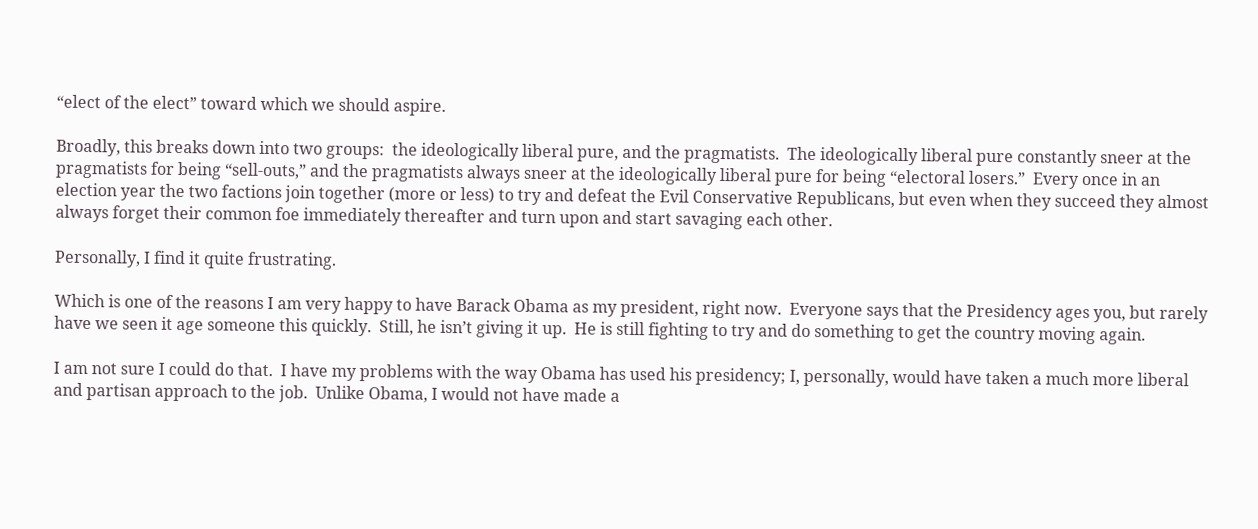“elect of the elect” toward which we should aspire.

Broadly, this breaks down into two groups:  the ideologically liberal pure, and the pragmatists.  The ideologically liberal pure constantly sneer at the pragmatists for being “sell-outs,” and the pragmatists always sneer at the ideologically liberal pure for being “electoral losers.”  Every once in an election year the two factions join together (more or less) to try and defeat the Evil Conservative Republicans, but even when they succeed they almost always forget their common foe immediately thereafter and turn upon and start savaging each other.

Personally, I find it quite frustrating.

Which is one of the reasons I am very happy to have Barack Obama as my president, right now.  Everyone says that the Presidency ages you, but rarely have we seen it age someone this quickly.  Still, he isn’t giving it up.  He is still fighting to try and do something to get the country moving again.

I am not sure I could do that.  I have my problems with the way Obama has used his presidency; I, personally, would have taken a much more liberal and partisan approach to the job.  Unlike Obama, I would not have made a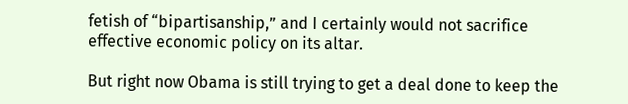fetish of “bipartisanship,” and I certainly would not sacrifice effective economic policy on its altar.

But right now Obama is still trying to get a deal done to keep the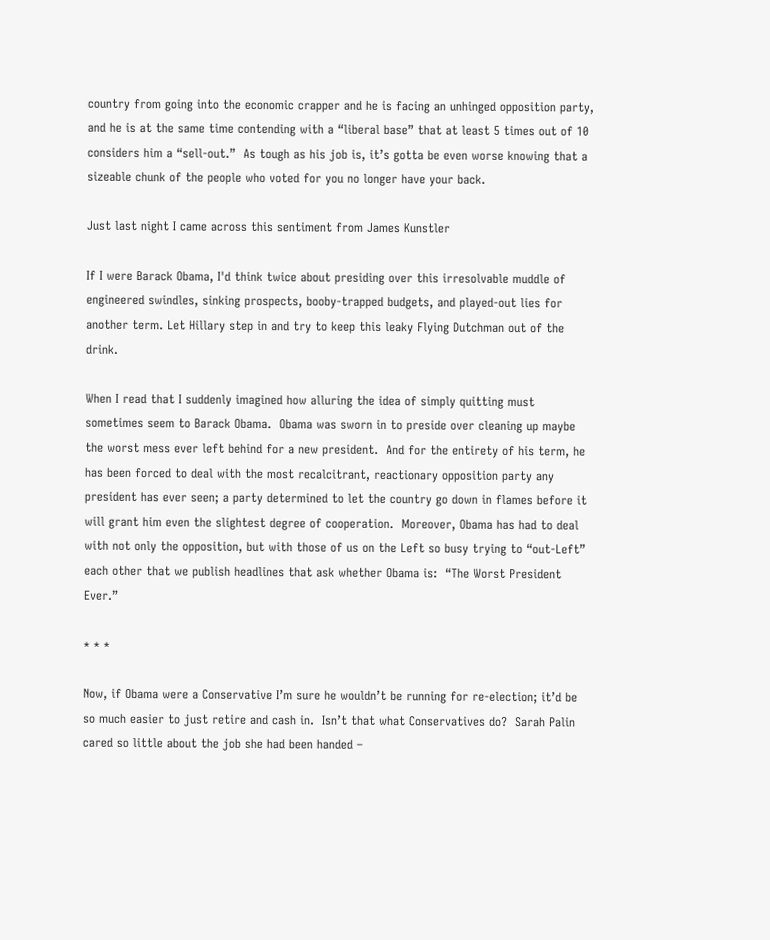country from going into the economic crapper and he is facing an unhinged opposition party, and he is at the same time contending with a “liberal base” that at least 5 times out of 10 considers him a “sell-out.”  As tough as his job is, it’s gotta be even worse knowing that a sizeable chunk of the people who voted for you no longer have your back.

Just last night I came across this sentiment from James Kunstler

If I were Barack Obama, I'd think twice about presiding over this irresolvable muddle of engineered swindles, sinking prospects, booby-trapped budgets, and played-out lies for another term. Let Hillary step in and try to keep this leaky Flying Dutchman out of the drink.

When I read that I suddenly imagined how alluring the idea of simply quitting must sometimes seem to Barack Obama.  Obama was sworn in to preside over cleaning up maybe the worst mess ever left behind for a new president.  And for the entirety of his term, he has been forced to deal with the most recalcitrant, reactionary opposition party any president has ever seen; a party determined to let the country go down in flames before it will grant him even the slightest degree of cooperation.  Moreover, Obama has had to deal with not only the opposition, but with those of us on the Left so busy trying to “out-Left” each other that we publish headlines that ask whether Obama is:  “The Worst President Ever.”

* * *

Now, if Obama were a Conservative I’m sure he wouldn’t be running for re-election; it’d be so much easier to just retire and cash in.  Isn’t that what Conservatives do?  Sarah Palin cared so little about the job she had been handed –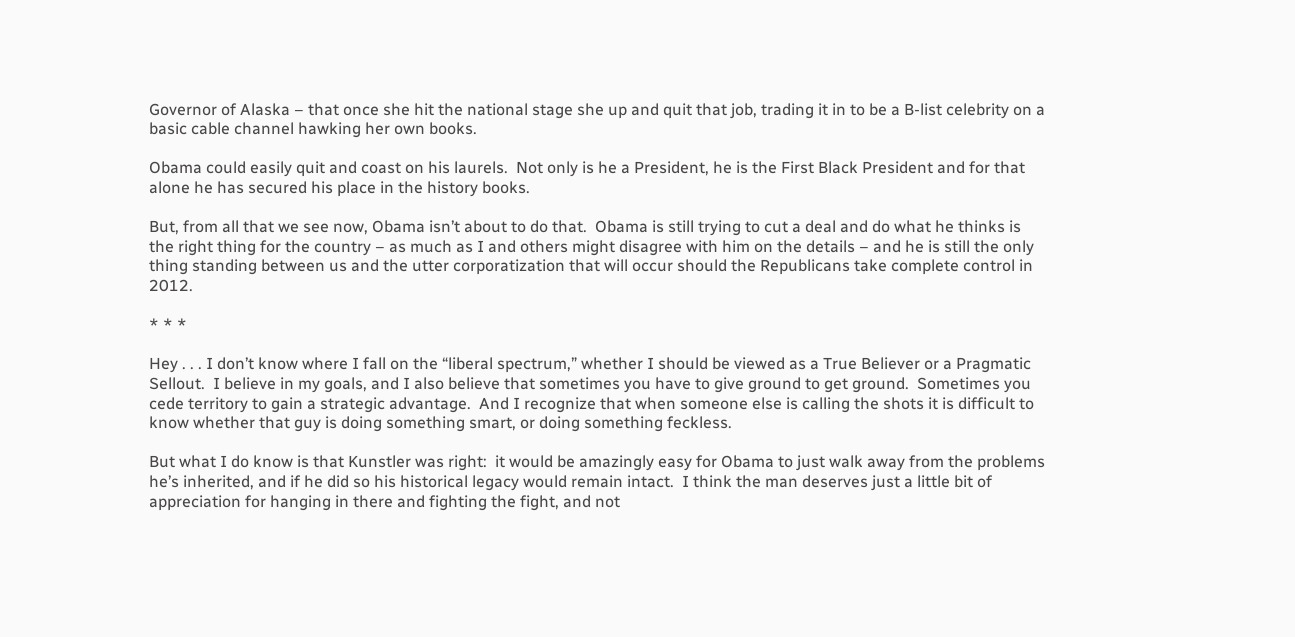Governor of Alaska – that once she hit the national stage she up and quit that job, trading it in to be a B-list celebrity on a basic cable channel hawking her own books.

Obama could easily quit and coast on his laurels.  Not only is he a President, he is the First Black President and for that alone he has secured his place in the history books.

But, from all that we see now, Obama isn’t about to do that.  Obama is still trying to cut a deal and do what he thinks is the right thing for the country – as much as I and others might disagree with him on the details – and he is still the only thing standing between us and the utter corporatization that will occur should the Republicans take complete control in 2012.

* * *

Hey . . . I don’t know where I fall on the “liberal spectrum,” whether I should be viewed as a True Believer or a Pragmatic Sellout.  I believe in my goals, and I also believe that sometimes you have to give ground to get ground.  Sometimes you cede territory to gain a strategic advantage.  And I recognize that when someone else is calling the shots it is difficult to know whether that guy is doing something smart, or doing something feckless.

But what I do know is that Kunstler was right:  it would be amazingly easy for Obama to just walk away from the problems he’s inherited, and if he did so his historical legacy would remain intact.  I think the man deserves just a little bit of appreciation for hanging in there and fighting the fight, and not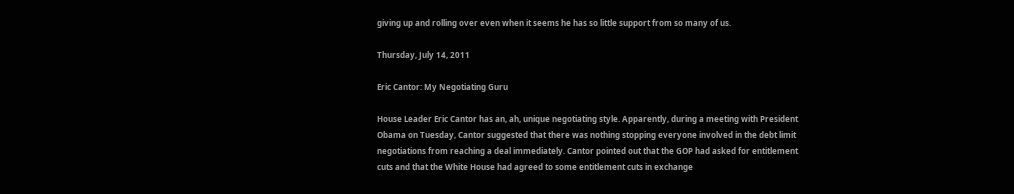giving up and rolling over even when it seems he has so little support from so many of us.

Thursday, July 14, 2011

Eric Cantor: My Negotiating Guru

House Leader Eric Cantor has an, ah, unique negotiating style. Apparently, during a meeting with President Obama on Tuesday, Cantor suggested that there was nothing stopping everyone involved in the debt limit negotiations from reaching a deal immediately. Cantor pointed out that the GOP had asked for entitlement cuts and that the White House had agreed to some entitlement cuts in exchange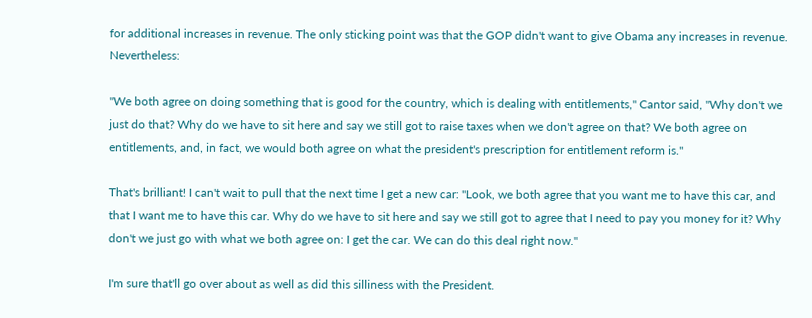for additional increases in revenue. The only sticking point was that the GOP didn't want to give Obama any increases in revenue. Nevertheless:

"We both agree on doing something that is good for the country, which is dealing with entitlements," Cantor said, "Why don't we just do that? Why do we have to sit here and say we still got to raise taxes when we don't agree on that? We both agree on entitlements, and, in fact, we would both agree on what the president's prescription for entitlement reform is."

That's brilliant! I can't wait to pull that the next time I get a new car: "Look, we both agree that you want me to have this car, and that I want me to have this car. Why do we have to sit here and say we still got to agree that I need to pay you money for it? Why don't we just go with what we both agree on: I get the car. We can do this deal right now."

I'm sure that'll go over about as well as did this silliness with the President.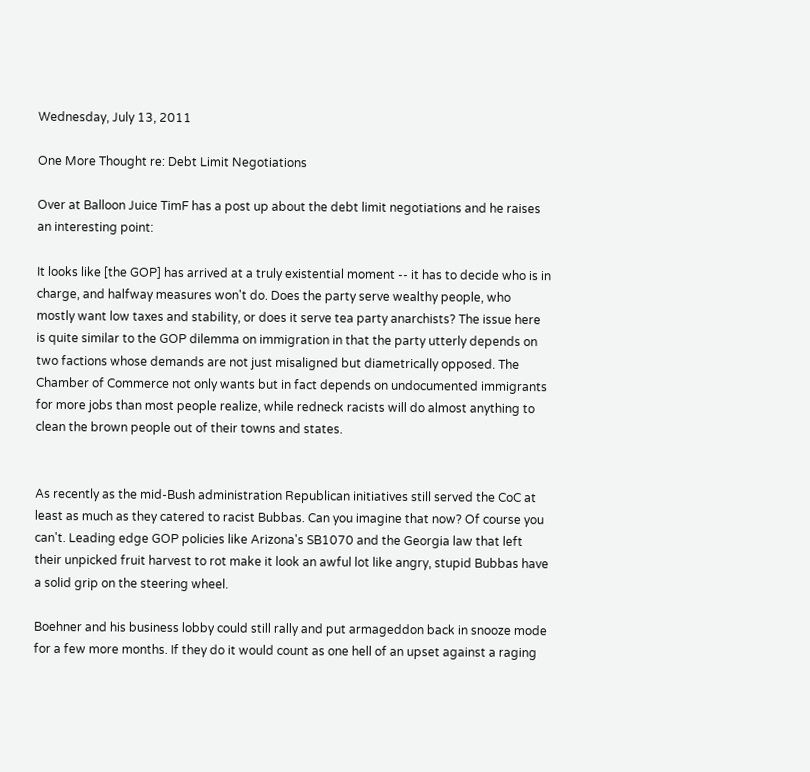Wednesday, July 13, 2011

One More Thought re: Debt Limit Negotiations

Over at Balloon Juice TimF has a post up about the debt limit negotiations and he raises an interesting point:

It looks like [the GOP] has arrived at a truly existential moment -- it has to decide who is in charge, and halfway measures won't do. Does the party serve wealthy people, who mostly want low taxes and stability, or does it serve tea party anarchists? The issue here is quite similar to the GOP dilemma on immigration in that the party utterly depends on two factions whose demands are not just misaligned but diametrically opposed. The Chamber of Commerce not only wants but in fact depends on undocumented immigrants for more jobs than most people realize, while redneck racists will do almost anything to clean the brown people out of their towns and states.


As recently as the mid-Bush administration Republican initiatives still served the CoC at least as much as they catered to racist Bubbas. Can you imagine that now? Of course you can't. Leading edge GOP policies like Arizona's SB1070 and the Georgia law that left their unpicked fruit harvest to rot make it look an awful lot like angry, stupid Bubbas have a solid grip on the steering wheel.

Boehner and his business lobby could still rally and put armageddon back in snooze mode for a few more months. If they do it would count as one hell of an upset against a raging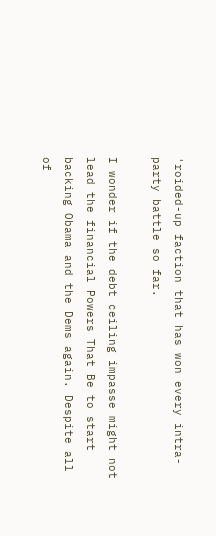'roided-up faction that has won every intra-party battle so far.

I wonder if the debt ceiling impasse might not lead the financial Powers That Be to start backing Obama and the Dems again. Despite all of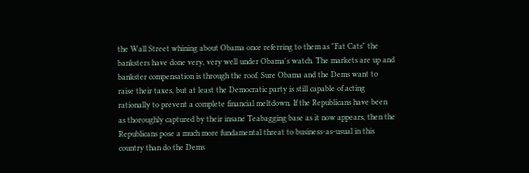the Wall Street whining about Obama once referring to them as "Fat Cats" the banksters have done very, very well under Obama's watch. The markets are up and bankster compensation is through the roof. Sure Obama and the Dems want to raise their taxes, but at least the Democratic party is still capable of acting rationally to prevent a complete financial meltdown. If the Republicans have been as thoroughly captured by their insane Teabagging base as it now appears, then the Republicans pose a much more fundamental threat to business-as-usual in this country than do the Dems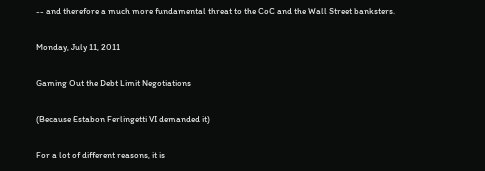-- and therefore a much more fundamental threat to the CoC and the Wall Street banksters.

Monday, July 11, 2011

Gaming Out the Debt Limit Negotiations

(Because Estabon Ferlingetti VI demanded it)

For a lot of different reasons, it is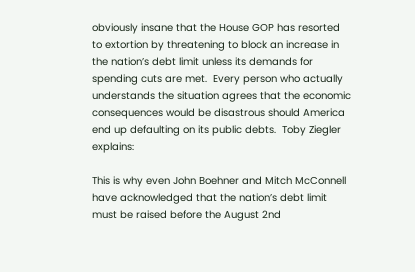obviously insane that the House GOP has resorted to extortion by threatening to block an increase in the nation’s debt limit unless its demands for spending cuts are met.  Every person who actually understands the situation agrees that the economic consequences would be disastrous should America end up defaulting on its public debts.  Toby Ziegler explains:

This is why even John Boehner and Mitch McConnell have acknowledged that the nation’s debt limit must be raised before the August 2nd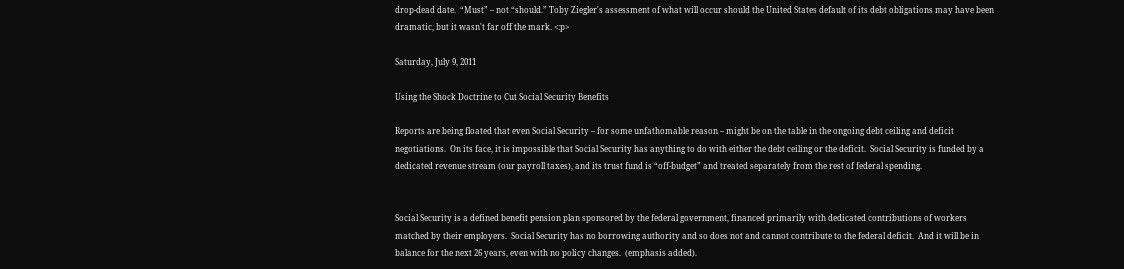drop-dead date.  “Must” – not “should.” Toby Ziegler's assessment of what will occur should the United States default of its debt obligations may have been dramatic, but it wasn't far off the mark. <:p>

Saturday, July 9, 2011

Using the Shock Doctrine to Cut Social Security Benefits

Reports are being floated that even Social Security – for some unfathomable reason – might be on the table in the ongoing debt ceiling and deficit negotiations.  On its face, it is impossible that Social Security has anything to do with either the debt ceiling or the deficit.  Social Security is funded by a dedicated revenue stream (our payroll taxes), and its trust fund is “off-budget” and treated separately from the rest of federal spending.


Social Security is a defined benefit pension plan sponsored by the federal government, financed primarily with dedicated contributions of workers matched by their employers.  Social Security has no borrowing authority and so does not and cannot contribute to the federal deficit.  And it will be in balance for the next 26 years, even with no policy changes.  (emphasis added).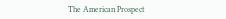The American Prospect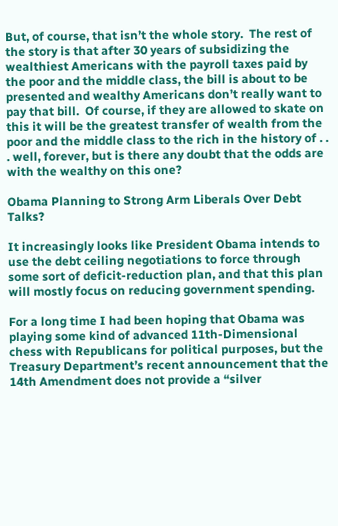But, of course, that isn’t the whole story.  The rest of the story is that after 30 years of subsidizing the wealthiest Americans with the payroll taxes paid by the poor and the middle class, the bill is about to be presented and wealthy Americans don’t really want to pay that bill.  Of course, if they are allowed to skate on this it will be the greatest transfer of wealth from the poor and the middle class to the rich in the history of . . . well, forever, but is there any doubt that the odds are with the wealthy on this one?

Obama Planning to Strong Arm Liberals Over Debt Talks?

It increasingly looks like President Obama intends to use the debt ceiling negotiations to force through some sort of deficit-reduction plan, and that this plan will mostly focus on reducing government spending.

For a long time I had been hoping that Obama was playing some kind of advanced 11th-Dimensional chess with Republicans for political purposes, but the Treasury Department’s recent announcement that the 14th Amendment does not provide a “silver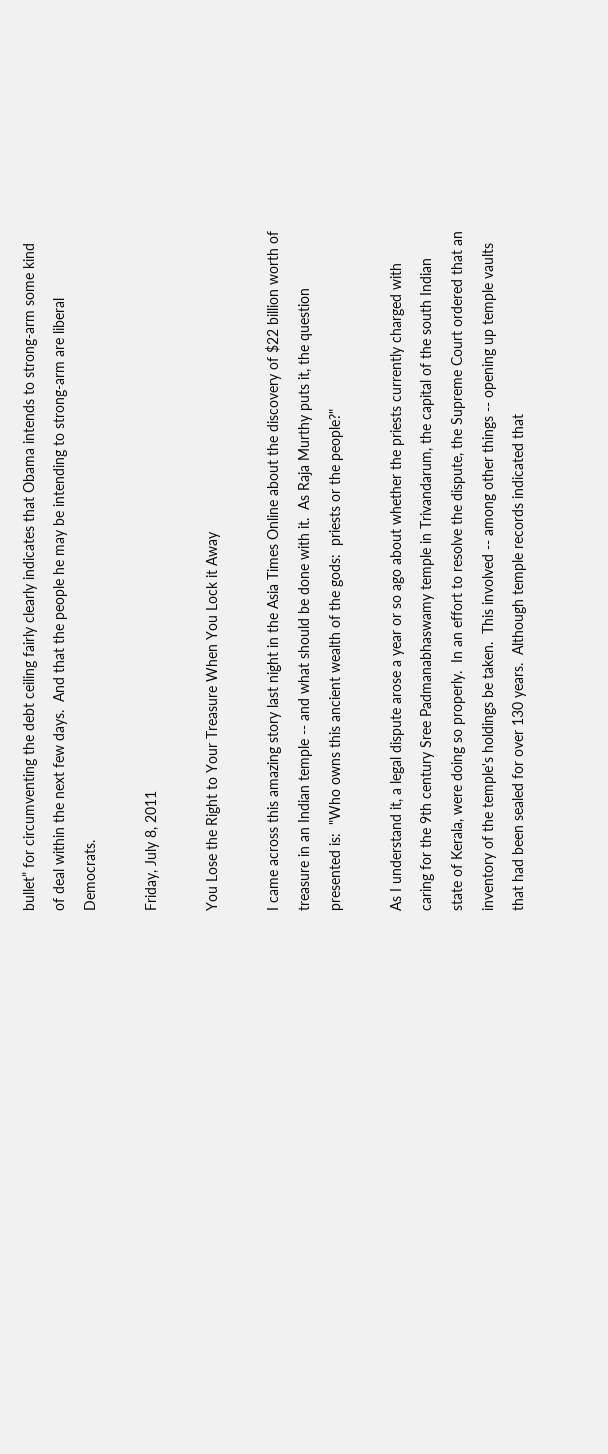bullet” for circumventing the debt ceiling fairly clearly indicates that Obama intends to strong-arm some kind of deal within the next few days.  And that the people he may be intending to strong-arm are liberal Democrats.

Friday, July 8, 2011

You Lose the Right to Your Treasure When You Lock it Away

I came across this amazing story last night in the Asia Times Online about the discovery of $22 billion worth of treasure in an Indian temple -- and what should be done with it.  As Raja Murthy puts it, the question presented is:  "Who owns this ancient wealth of the gods:  priests or the people?"

As I understand it, a legal dispute arose a year or so ago about whether the priests currently charged with caring for the 9th century Sree Padmanabhaswamy temple in Trivandarum, the capital of the south Indian state of Kerala, were doing so properly.  In an effort to resolve the dispute, the Supreme Court ordered that an inventory of the temple's holdings be taken.  This involved -- among other things -- opening up temple vaults that had been sealed for over 130 years.  Although temple records indicated that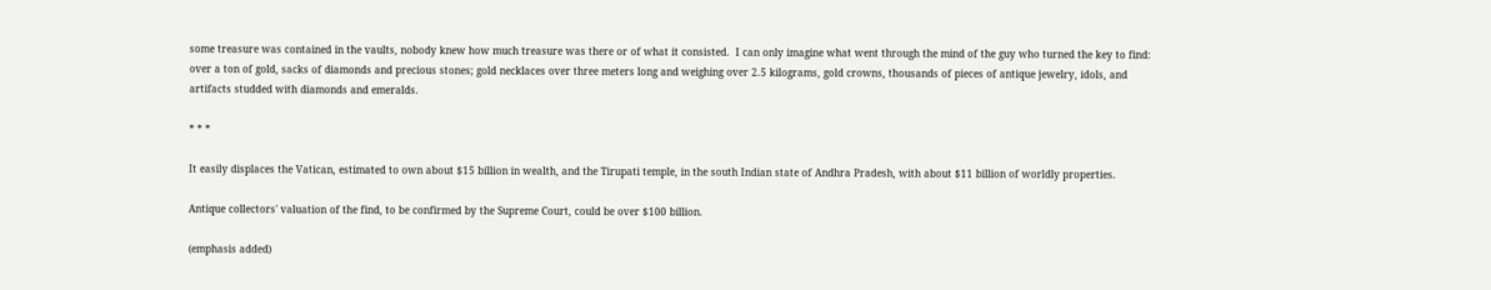some treasure was contained in the vaults, nobody knew how much treasure was there or of what it consisted.  I can only imagine what went through the mind of the guy who turned the key to find:
over a ton of gold, sacks of diamonds and precious stones; gold necklaces over three meters long and weighing over 2.5 kilograms, gold crowns, thousands of pieces of antique jewelry, idols, and artifacts studded with diamonds and emeralds.

* * *

It easily displaces the Vatican, estimated to own about $15 billion in wealth, and the Tirupati temple, in the south Indian state of Andhra Pradesh, with about $11 billion of worldly properties.

Antique collectors' valuation of the find, to be confirmed by the Supreme Court, could be over $100 billion.

(emphasis added)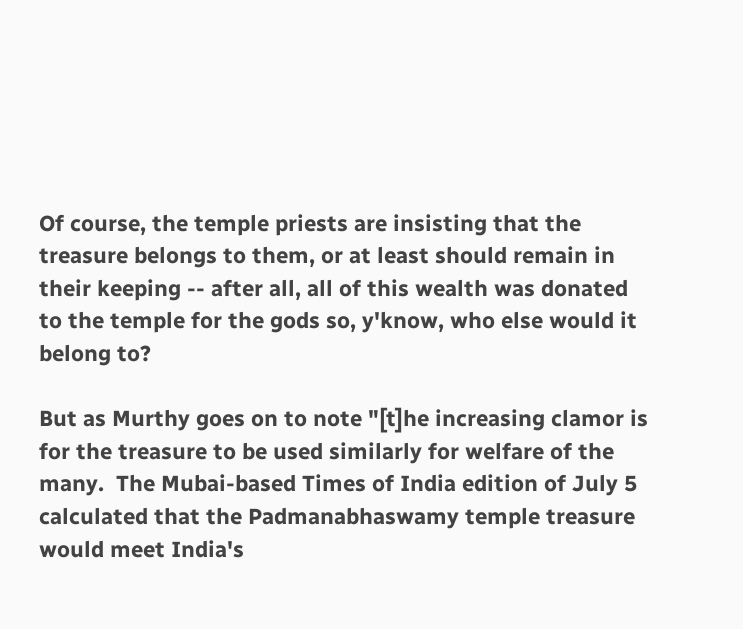Of course, the temple priests are insisting that the treasure belongs to them, or at least should remain in their keeping -- after all, all of this wealth was donated to the temple for the gods so, y'know, who else would it belong to?

But as Murthy goes on to note "[t]he increasing clamor is for the treasure to be used similarly for welfare of the many.  The Mubai-based Times of India edition of July 5 calculated that the Padmanabhaswamy temple treasure would meet India's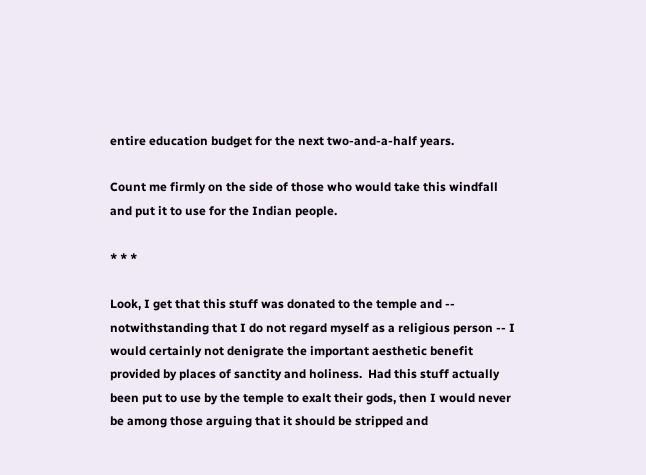entire education budget for the next two-and-a-half years.

Count me firmly on the side of those who would take this windfall and put it to use for the Indian people.

* * *

Look, I get that this stuff was donated to the temple and -- notwithstanding that I do not regard myself as a religious person -- I would certainly not denigrate the important aesthetic benefit provided by places of sanctity and holiness.  Had this stuff actually been put to use by the temple to exalt their gods, then I would never be among those arguing that it should be stripped and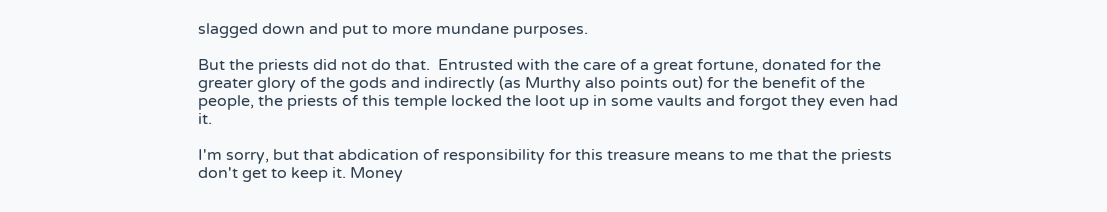slagged down and put to more mundane purposes.

But the priests did not do that.  Entrusted with the care of a great fortune, donated for the greater glory of the gods and indirectly (as Murthy also points out) for the benefit of the people, the priests of this temple locked the loot up in some vaults and forgot they even had it.

I'm sorry, but that abdication of responsibility for this treasure means to me that the priests don't get to keep it. Money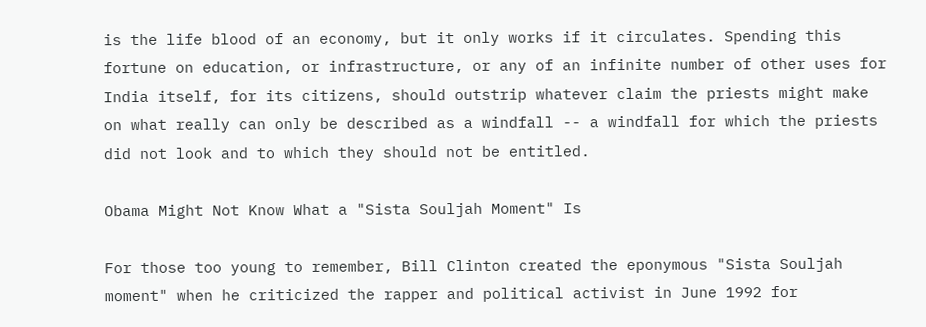is the life blood of an economy, but it only works if it circulates. Spending this fortune on education, or infrastructure, or any of an infinite number of other uses for India itself, for its citizens, should outstrip whatever claim the priests might make on what really can only be described as a windfall -- a windfall for which the priests did not look and to which they should not be entitled.

Obama Might Not Know What a "Sista Souljah Moment" Is

For those too young to remember, Bill Clinton created the eponymous "Sista Souljah moment" when he criticized the rapper and political activist in June 1992 for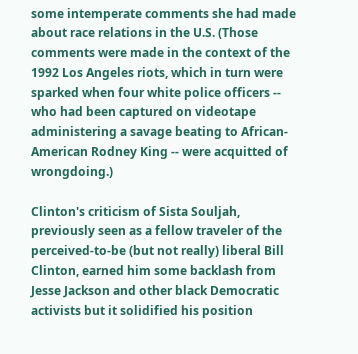some intemperate comments she had made about race relations in the U.S. (Those comments were made in the context of the 1992 Los Angeles riots, which in turn were sparked when four white police officers -- who had been captured on videotape administering a savage beating to African-American Rodney King -- were acquitted of wrongdoing.)

Clinton's criticism of Sista Souljah, previously seen as a fellow traveler of the perceived-to-be (but not really) liberal Bill Clinton, earned him some backlash from Jesse Jackson and other black Democratic activists but it solidified his position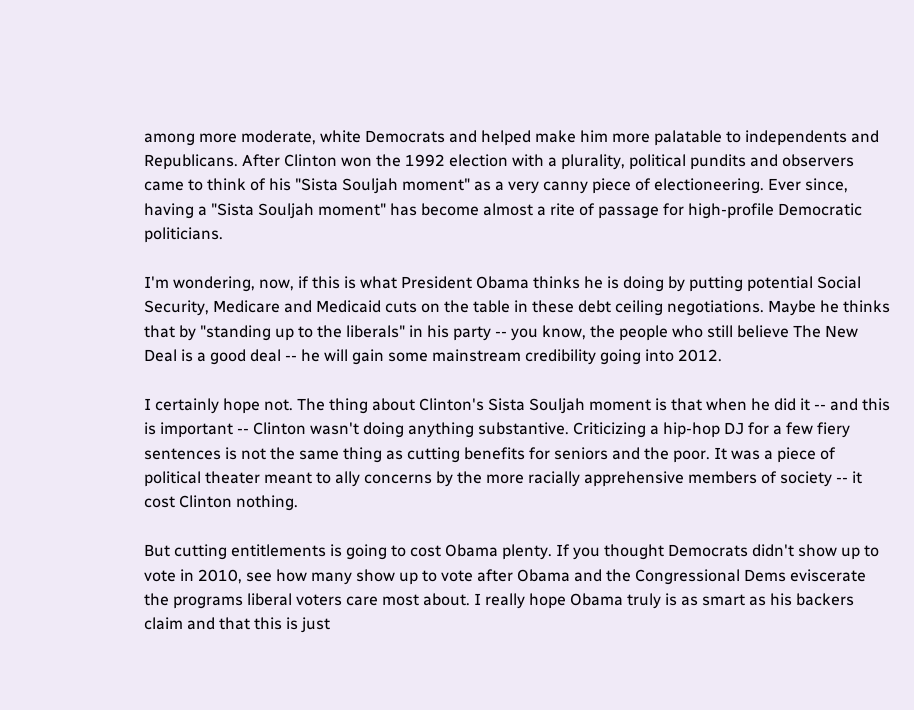among more moderate, white Democrats and helped make him more palatable to independents and Republicans. After Clinton won the 1992 election with a plurality, political pundits and observers came to think of his "Sista Souljah moment" as a very canny piece of electioneering. Ever since, having a "Sista Souljah moment" has become almost a rite of passage for high-profile Democratic politicians.

I'm wondering, now, if this is what President Obama thinks he is doing by putting potential Social Security, Medicare and Medicaid cuts on the table in these debt ceiling negotiations. Maybe he thinks that by "standing up to the liberals" in his party -- you know, the people who still believe The New Deal is a good deal -- he will gain some mainstream credibility going into 2012.

I certainly hope not. The thing about Clinton's Sista Souljah moment is that when he did it -- and this is important -- Clinton wasn't doing anything substantive. Criticizing a hip-hop DJ for a few fiery sentences is not the same thing as cutting benefits for seniors and the poor. It was a piece of political theater meant to ally concerns by the more racially apprehensive members of society -- it cost Clinton nothing.

But cutting entitlements is going to cost Obama plenty. If you thought Democrats didn't show up to vote in 2010, see how many show up to vote after Obama and the Congressional Dems eviscerate the programs liberal voters care most about. I really hope Obama truly is as smart as his backers claim and that this is just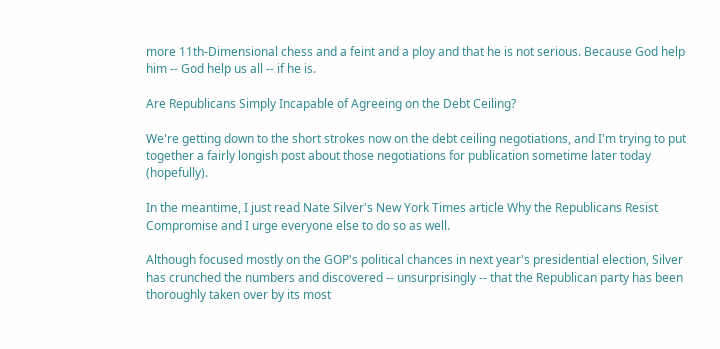more 11th-Dimensional chess and a feint and a ploy and that he is not serious. Because God help him -- God help us all -- if he is.

Are Republicans Simply Incapable of Agreeing on the Debt Ceiling?

We're getting down to the short strokes now on the debt ceiling negotiations, and I'm trying to put together a fairly longish post about those negotiations for publication sometime later today (hopefully).

In the meantime, I just read Nate Silver's New York Times article Why the Republicans Resist Compromise and I urge everyone else to do so as well.

Although focused mostly on the GOP's political chances in next year's presidential election, Silver has crunched the numbers and discovered -- unsurprisingly -- that the Republican party has been thoroughly taken over by its most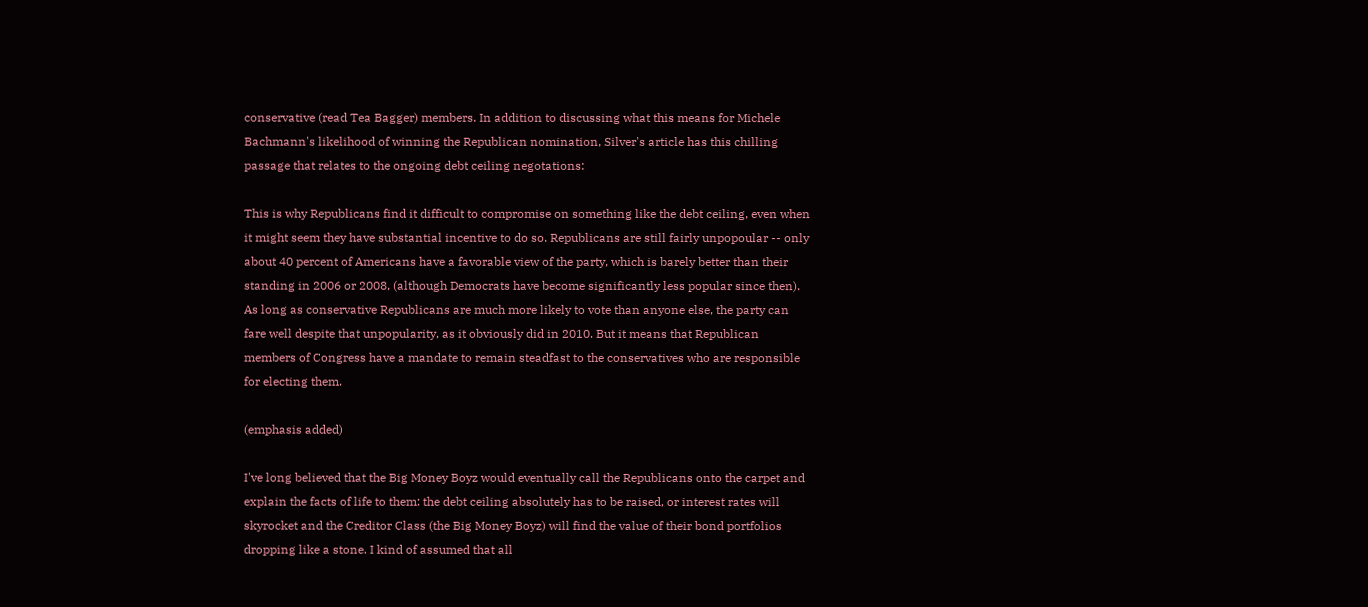conservative (read Tea Bagger) members. In addition to discussing what this means for Michele Bachmann's likelihood of winning the Republican nomination, Silver's article has this chilling passage that relates to the ongoing debt ceiling negotations:

This is why Republicans find it difficult to compromise on something like the debt ceiling, even when it might seem they have substantial incentive to do so. Republicans are still fairly unpopoular -- only about 40 percent of Americans have a favorable view of the party, which is barely better than their standing in 2006 or 2008, (although Democrats have become significantly less popular since then). As long as conservative Republicans are much more likely to vote than anyone else, the party can fare well despite that unpopularity, as it obviously did in 2010. But it means that Republican members of Congress have a mandate to remain steadfast to the conservatives who are responsible for electing them.

(emphasis added)

I've long believed that the Big Money Boyz would eventually call the Republicans onto the carpet and explain the facts of life to them: the debt ceiling absolutely has to be raised, or interest rates will skyrocket and the Creditor Class (the Big Money Boyz) will find the value of their bond portfolios dropping like a stone. I kind of assumed that all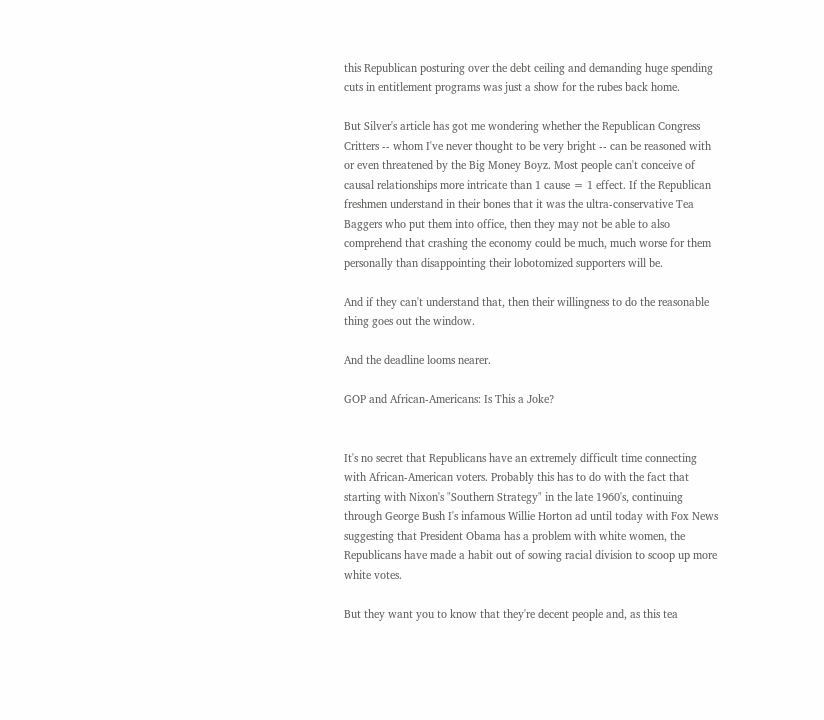this Republican posturing over the debt ceiling and demanding huge spending cuts in entitlement programs was just a show for the rubes back home.

But Silver's article has got me wondering whether the Republican Congress Critters -- whom I've never thought to be very bright -- can be reasoned with or even threatened by the Big Money Boyz. Most people can't conceive of causal relationships more intricate than 1 cause = 1 effect. If the Republican freshmen understand in their bones that it was the ultra-conservative Tea Baggers who put them into office, then they may not be able to also comprehend that crashing the economy could be much, much worse for them personally than disappointing their lobotomized supporters will be.

And if they can't understand that, then their willingness to do the reasonable thing goes out the window.

And the deadline looms nearer.

GOP and African-Americans: Is This a Joke?


It's no secret that Republicans have an extremely difficult time connecting with African-American voters. Probably this has to do with the fact that starting with Nixon's "Southern Strategy" in the late 1960's, continuing through George Bush I's infamous Willie Horton ad until today with Fox News suggesting that President Obama has a problem with white women, the Republicans have made a habit out of sowing racial division to scoop up more white votes.

But they want you to know that they're decent people and, as this tea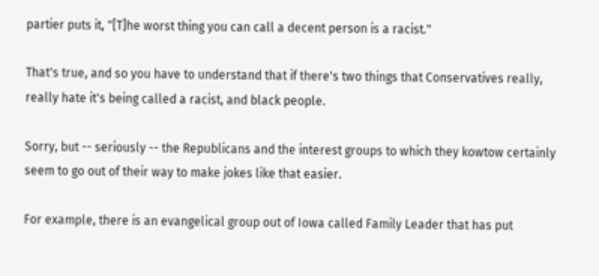partier puts it, "[T]he worst thing you can call a decent person is a racist."

That's true, and so you have to understand that if there's two things that Conservatives really, really hate it's being called a racist, and black people.

Sorry, but -- seriously -- the Republicans and the interest groups to which they kowtow certainly seem to go out of their way to make jokes like that easier.

For example, there is an evangelical group out of Iowa called Family Leader that has put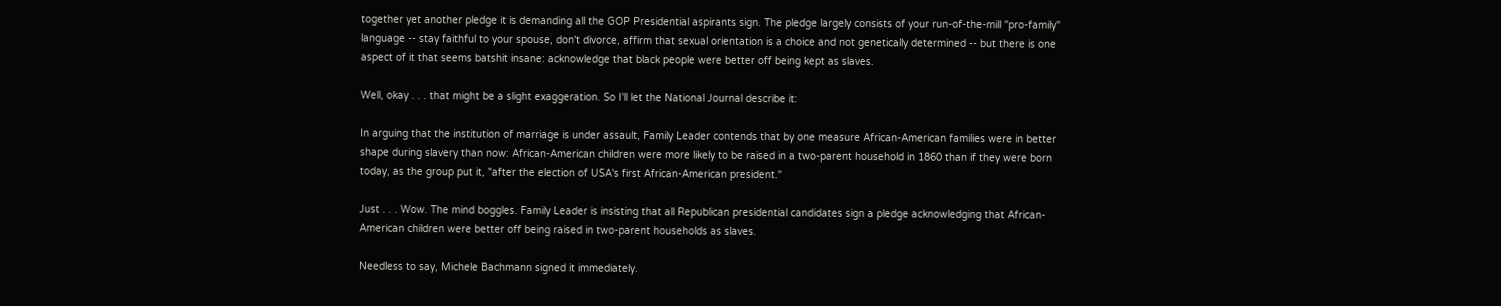together yet another pledge it is demanding all the GOP Presidential aspirants sign. The pledge largely consists of your run-of-the-mill "pro-family" language -- stay faithful to your spouse, don't divorce, affirm that sexual orientation is a choice and not genetically determined -- but there is one aspect of it that seems batshit insane: acknowledge that black people were better off being kept as slaves.

Well, okay . . . that might be a slight exaggeration. So I'll let the National Journal describe it:

In arguing that the institution of marriage is under assault, Family Leader contends that by one measure African-American families were in better shape during slavery than now: African-American children were more likely to be raised in a two-parent household in 1860 than if they were born today, as the group put it, "after the election of USA's first African-American president."

Just . . . Wow. The mind boggles. Family Leader is insisting that all Republican presidential candidates sign a pledge acknowledging that African-American children were better off being raised in two-parent households as slaves.

Needless to say, Michele Bachmann signed it immediately.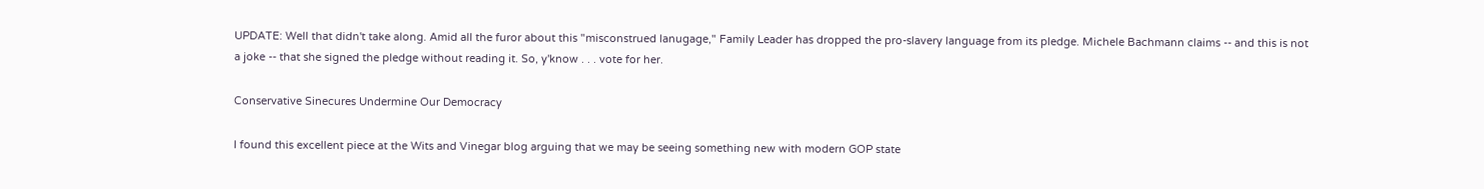UPDATE: Well that didn't take along. Amid all the furor about this "misconstrued lanugage," Family Leader has dropped the pro-slavery language from its pledge. Michele Bachmann claims -- and this is not a joke -- that she signed the pledge without reading it. So, y'know . . . vote for her.

Conservative Sinecures Undermine Our Democracy

I found this excellent piece at the Wits and Vinegar blog arguing that we may be seeing something new with modern GOP state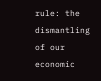rule: the dismantling of our economic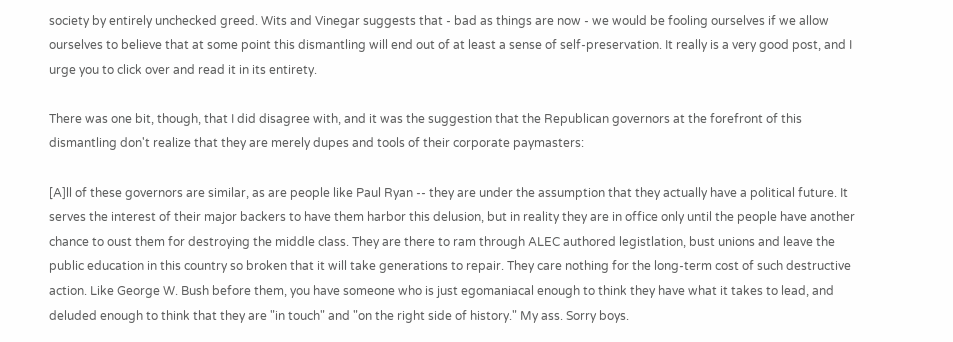society by entirely unchecked greed. Wits and Vinegar suggests that - bad as things are now - we would be fooling ourselves if we allow ourselves to believe that at some point this dismantling will end out of at least a sense of self-preservation. It really is a very good post, and I urge you to click over and read it in its entirety.

There was one bit, though, that I did disagree with, and it was the suggestion that the Republican governors at the forefront of this dismantling don't realize that they are merely dupes and tools of their corporate paymasters:

[A]ll of these governors are similar, as are people like Paul Ryan -- they are under the assumption that they actually have a political future. It serves the interest of their major backers to have them harbor this delusion, but in reality they are in office only until the people have another chance to oust them for destroying the middle class. They are there to ram through ALEC authored legistlation, bust unions and leave the public education in this country so broken that it will take generations to repair. They care nothing for the long-term cost of such destructive action. Like George W. Bush before them, you have someone who is just egomaniacal enough to think they have what it takes to lead, and deluded enough to think that they are "in touch" and "on the right side of history." My ass. Sorry boys.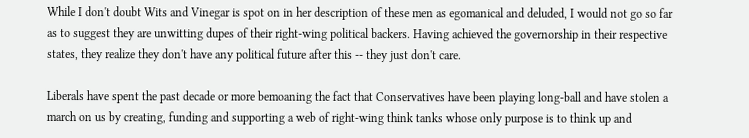While I don't doubt Wits and Vinegar is spot on in her description of these men as egomanical and deluded, I would not go so far as to suggest they are unwitting dupes of their right-wing political backers. Having achieved the governorship in their respective states, they realize they don't have any political future after this -- they just don't care.

Liberals have spent the past decade or more bemoaning the fact that Conservatives have been playing long-ball and have stolen a march on us by creating, funding and supporting a web of right-wing think tanks whose only purpose is to think up and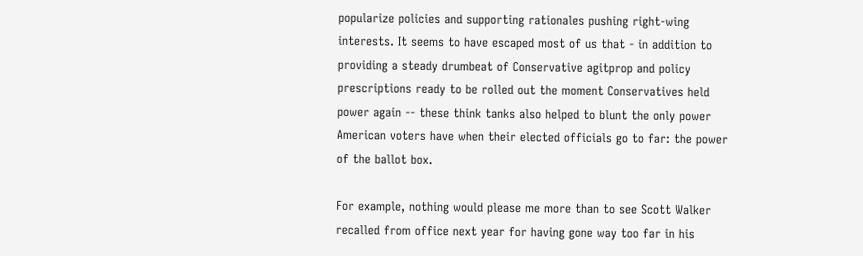popularize policies and supporting rationales pushing right-wing interests. It seems to have escaped most of us that - in addition to providing a steady drumbeat of Conservative agitprop and policy prescriptions ready to be rolled out the moment Conservatives held power again -- these think tanks also helped to blunt the only power American voters have when their elected officials go to far: the power of the ballot box.

For example, nothing would please me more than to see Scott Walker recalled from office next year for having gone way too far in his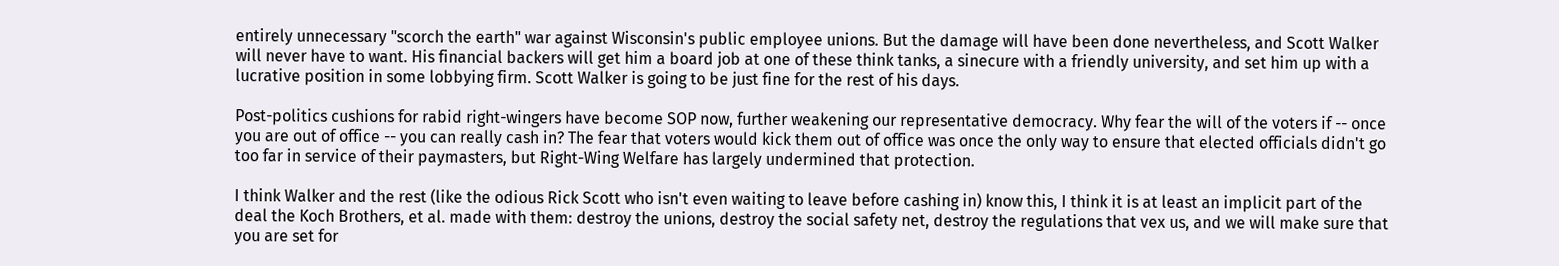entirely unnecessary "scorch the earth" war against Wisconsin's public employee unions. But the damage will have been done nevertheless, and Scott Walker will never have to want. His financial backers will get him a board job at one of these think tanks, a sinecure with a friendly university, and set him up with a lucrative position in some lobbying firm. Scott Walker is going to be just fine for the rest of his days.

Post-politics cushions for rabid right-wingers have become SOP now, further weakening our representative democracy. Why fear the will of the voters if -- once you are out of office -- you can really cash in? The fear that voters would kick them out of office was once the only way to ensure that elected officials didn't go too far in service of their paymasters, but Right-Wing Welfare has largely undermined that protection.

I think Walker and the rest (like the odious Rick Scott who isn't even waiting to leave before cashing in) know this, I think it is at least an implicit part of the deal the Koch Brothers, et al. made with them: destroy the unions, destroy the social safety net, destroy the regulations that vex us, and we will make sure that you are set for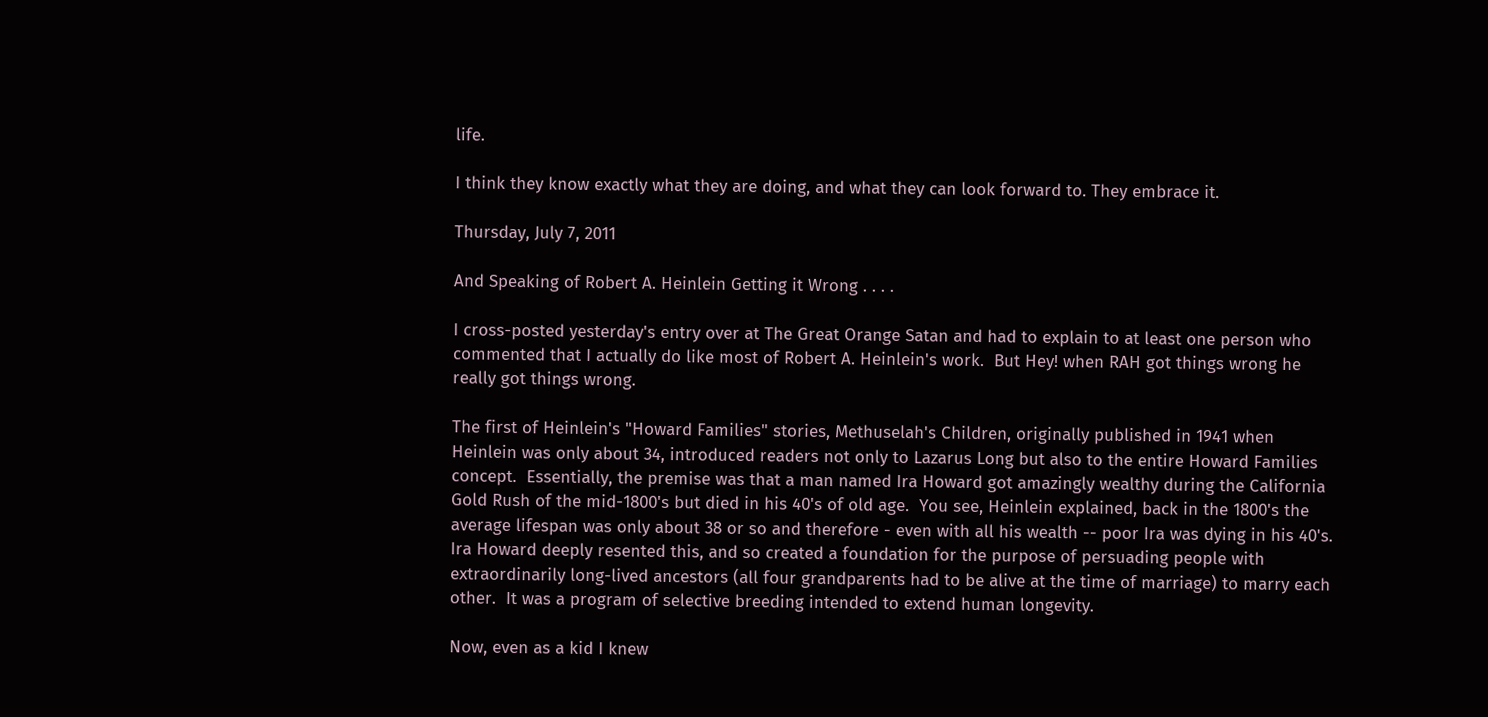life.

I think they know exactly what they are doing, and what they can look forward to. They embrace it.

Thursday, July 7, 2011

And Speaking of Robert A. Heinlein Getting it Wrong . . . .

I cross-posted yesterday's entry over at The Great Orange Satan and had to explain to at least one person who commented that I actually do like most of Robert A. Heinlein's work.  But Hey! when RAH got things wrong he really got things wrong.

The first of Heinlein's "Howard Families" stories, Methuselah's Children, originally published in 1941 when Heinlein was only about 34, introduced readers not only to Lazarus Long but also to the entire Howard Families concept.  Essentially, the premise was that a man named Ira Howard got amazingly wealthy during the California Gold Rush of the mid-1800's but died in his 40's of old age.  You see, Heinlein explained, back in the 1800's the average lifespan was only about 38 or so and therefore - even with all his wealth -- poor Ira was dying in his 40's.  Ira Howard deeply resented this, and so created a foundation for the purpose of persuading people with extraordinarily long-lived ancestors (all four grandparents had to be alive at the time of marriage) to marry each other.  It was a program of selective breeding intended to extend human longevity.

Now, even as a kid I knew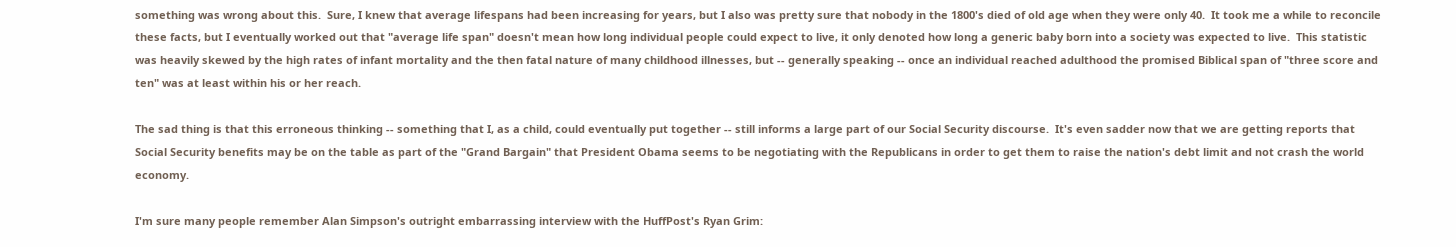something was wrong about this.  Sure, I knew that average lifespans had been increasing for years, but I also was pretty sure that nobody in the 1800's died of old age when they were only 40.  It took me a while to reconcile these facts, but I eventually worked out that "average life span" doesn't mean how long individual people could expect to live, it only denoted how long a generic baby born into a society was expected to live.  This statistic was heavily skewed by the high rates of infant mortality and the then fatal nature of many childhood illnesses, but -- generally speaking -- once an individual reached adulthood the promised Biblical span of "three score and ten" was at least within his or her reach.

The sad thing is that this erroneous thinking -- something that I, as a child, could eventually put together -- still informs a large part of our Social Security discourse.  It's even sadder now that we are getting reports that Social Security benefits may be on the table as part of the "Grand Bargain" that President Obama seems to be negotiating with the Republicans in order to get them to raise the nation's debt limit and not crash the world economy.

I'm sure many people remember Alan Simpson's outright embarrassing interview with the HuffPost's Ryan Grim: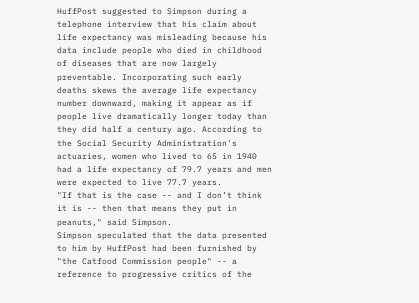HuffPost suggested to Simpson during a telephone interview that his claim about life expectancy was misleading because his data include people who died in childhood of diseases that are now largely preventable. Incorporating such early deaths skews the average life expectancy number downward, making it appear as if people live dramatically longer today than they did half a century ago. According to the Social Security Administration's actuaries, women who lived to 65 in 1940 had a life expectancy of 79.7 years and men were expected to live 77.7 years.
"If that is the case -- and I don’t think it is -- then that means they put in peanuts," said Simpson.
Simpson speculated that the data presented to him by HuffPost had been furnished by "the Catfood Commission people" -- a reference to progressive critics of the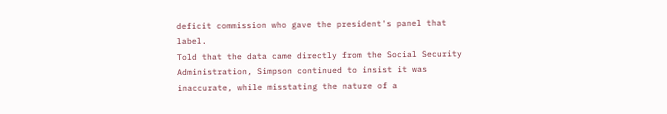deficit commission who gave the president's panel that label.
Told that the data came directly from the Social Security Administration, Simpson continued to insist it was inaccurate, while misstating the nature of a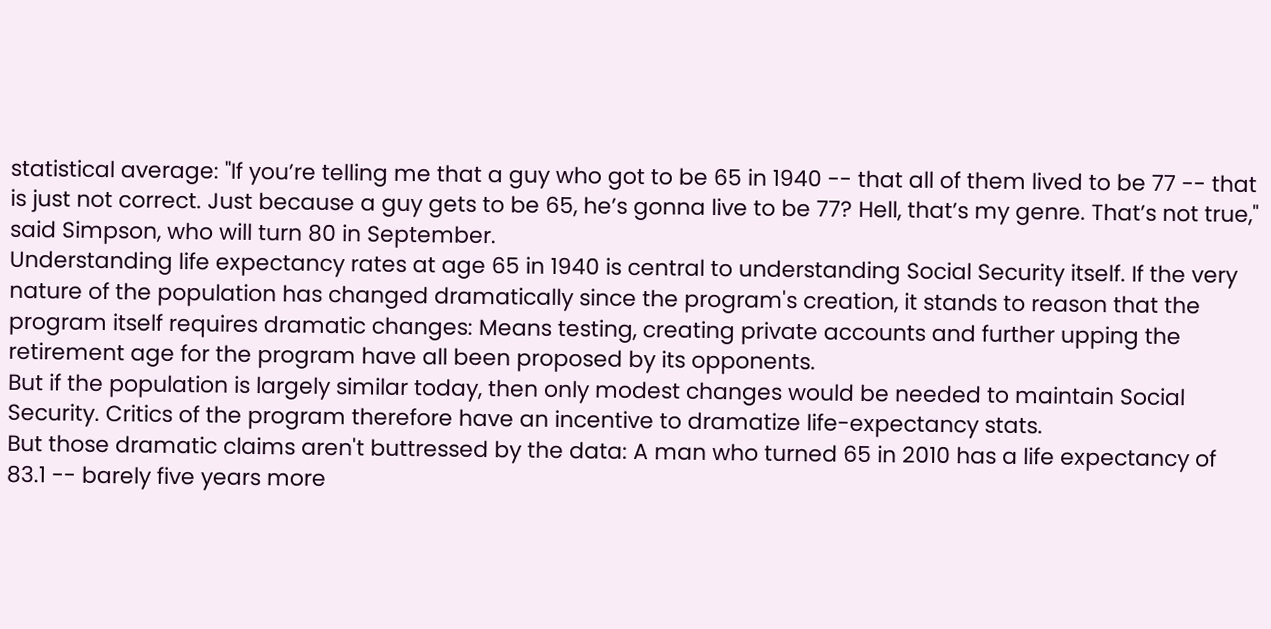statistical average: "If you’re telling me that a guy who got to be 65 in 1940 -- that all of them lived to be 77 -- that is just not correct. Just because a guy gets to be 65, he’s gonna live to be 77? Hell, that’s my genre. That’s not true," said Simpson, who will turn 80 in September.
Understanding life expectancy rates at age 65 in 1940 is central to understanding Social Security itself. If the very nature of the population has changed dramatically since the program's creation, it stands to reason that the program itself requires dramatic changes: Means testing, creating private accounts and further upping the retirement age for the program have all been proposed by its opponents.
But if the population is largely similar today, then only modest changes would be needed to maintain Social Security. Critics of the program therefore have an incentive to dramatize life-expectancy stats.
But those dramatic claims aren't buttressed by the data: A man who turned 65 in 2010 has a life expectancy of 83.1 -- barely five years more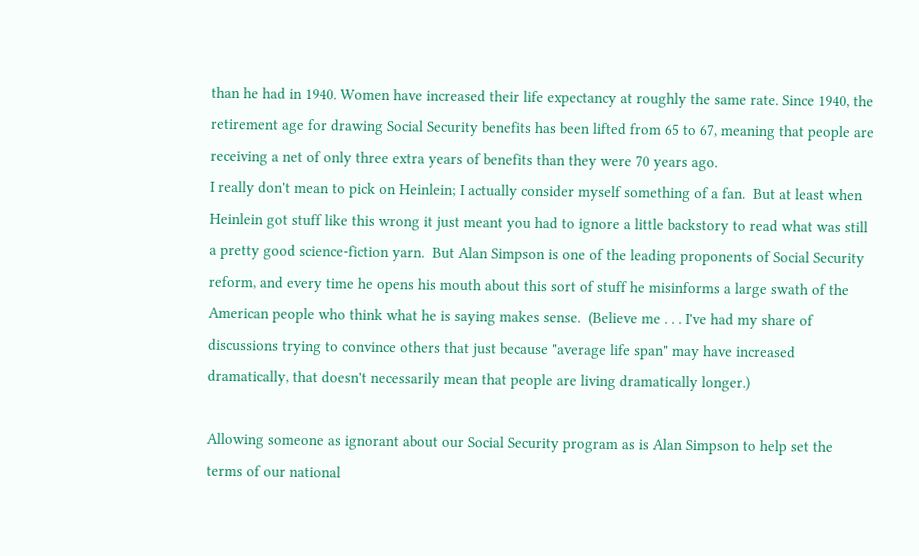than he had in 1940. Women have increased their life expectancy at roughly the same rate. Since 1940, the retirement age for drawing Social Security benefits has been lifted from 65 to 67, meaning that people are receiving a net of only three extra years of benefits than they were 70 years ago.
I really don't mean to pick on Heinlein; I actually consider myself something of a fan.  But at least when Heinlein got stuff like this wrong it just meant you had to ignore a little backstory to read what was still a pretty good science-fiction yarn.  But Alan Simpson is one of the leading proponents of Social Security reform, and every time he opens his mouth about this sort of stuff he misinforms a large swath of the American people who think what he is saying makes sense.  (Believe me . . . I've had my share of discussions trying to convince others that just because "average life span" may have increased dramatically, that doesn't necessarily mean that people are living dramatically longer.)

Allowing someone as ignorant about our Social Security program as is Alan Simpson to help set the terms of our national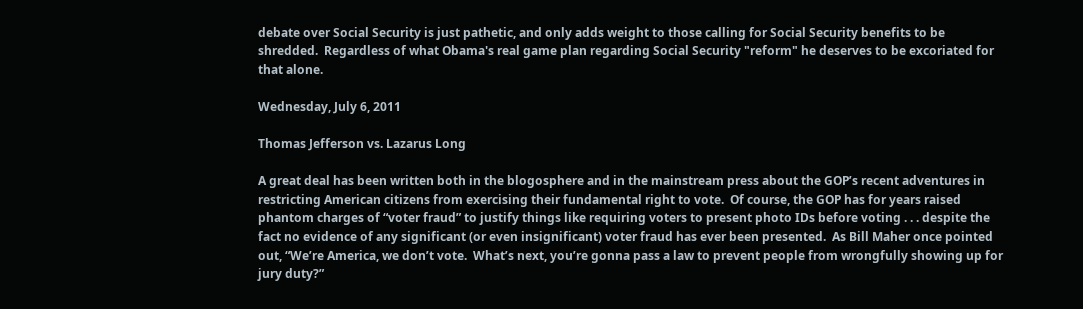debate over Social Security is just pathetic, and only adds weight to those calling for Social Security benefits to be shredded.  Regardless of what Obama's real game plan regarding Social Security "reform" he deserves to be excoriated for that alone.

Wednesday, July 6, 2011

Thomas Jefferson vs. Lazarus Long

A great deal has been written both in the blogosphere and in the mainstream press about the GOP’s recent adventures in restricting American citizens from exercising their fundamental right to vote.  Of course, the GOP has for years raised phantom charges of “voter fraud” to justify things like requiring voters to present photo IDs before voting . . . despite the fact no evidence of any significant (or even insignificant) voter fraud has ever been presented.  As Bill Maher once pointed out, “We’re America, we don’t vote.  What’s next, you’re gonna pass a law to prevent people from wrongfully showing up for jury duty?”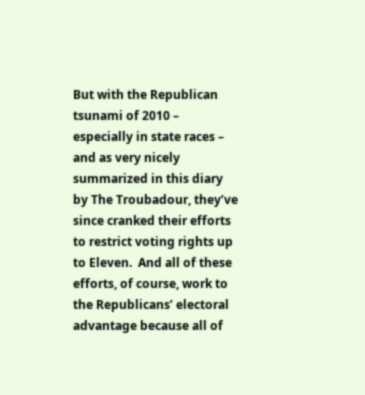But with the Republican tsunami of 2010 – especially in state races – and as very nicely summarized in this diary by The Troubadour, they’ve since cranked their efforts to restrict voting rights up to Eleven.  And all of these efforts, of course, work to the Republicans’ electoral advantage because all of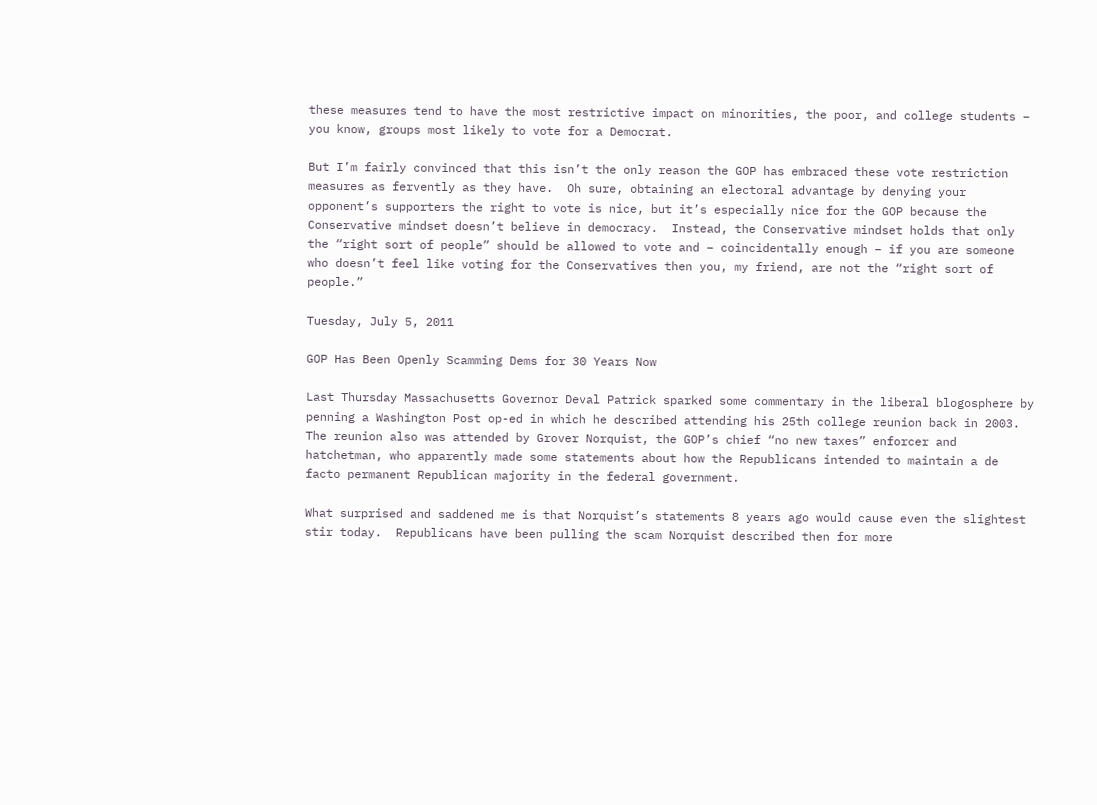these measures tend to have the most restrictive impact on minorities, the poor, and college students – you know, groups most likely to vote for a Democrat.

But I’m fairly convinced that this isn’t the only reason the GOP has embraced these vote restriction measures as fervently as they have.  Oh sure, obtaining an electoral advantage by denying your opponent’s supporters the right to vote is nice, but it’s especially nice for the GOP because the Conservative mindset doesn’t believe in democracy.  Instead, the Conservative mindset holds that only the “right sort of people” should be allowed to vote and – coincidentally enough – if you are someone who doesn’t feel like voting for the Conservatives then you, my friend, are not the “right sort of people.”

Tuesday, July 5, 2011

GOP Has Been Openly Scamming Dems for 30 Years Now

Last Thursday Massachusetts Governor Deval Patrick sparked some commentary in the liberal blogosphere by penning a Washington Post op-ed in which he described attending his 25th college reunion back in 2003.  The reunion also was attended by Grover Norquist, the GOP’s chief “no new taxes” enforcer and hatchetman, who apparently made some statements about how the Republicans intended to maintain a de facto permanent Republican majority in the federal government.

What surprised and saddened me is that Norquist’s statements 8 years ago would cause even the slightest stir today.  Republicans have been pulling the scam Norquist described then for more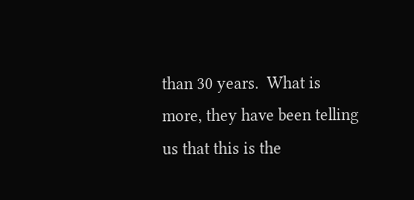than 30 years.  What is more, they have been telling us that this is the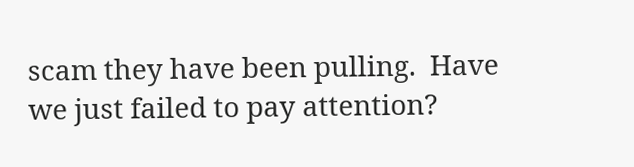scam they have been pulling.  Have we just failed to pay attention?